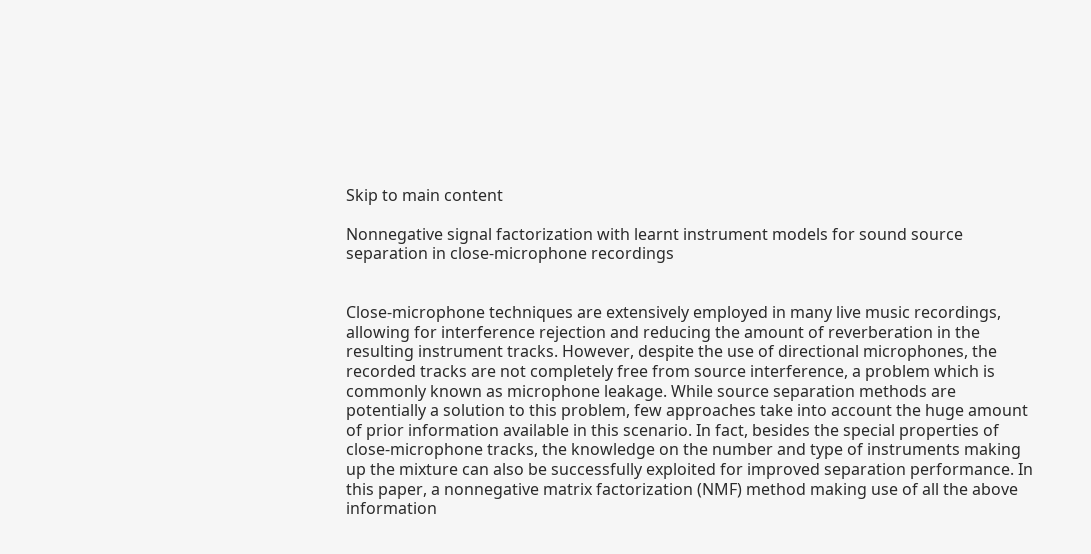Skip to main content

Nonnegative signal factorization with learnt instrument models for sound source separation in close-microphone recordings


Close-microphone techniques are extensively employed in many live music recordings, allowing for interference rejection and reducing the amount of reverberation in the resulting instrument tracks. However, despite the use of directional microphones, the recorded tracks are not completely free from source interference, a problem which is commonly known as microphone leakage. While source separation methods are potentially a solution to this problem, few approaches take into account the huge amount of prior information available in this scenario. In fact, besides the special properties of close-microphone tracks, the knowledge on the number and type of instruments making up the mixture can also be successfully exploited for improved separation performance. In this paper, a nonnegative matrix factorization (NMF) method making use of all the above information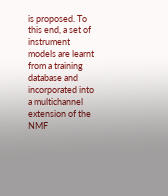is proposed. To this end, a set of instrument models are learnt from a training database and incorporated into a multichannel extension of the NMF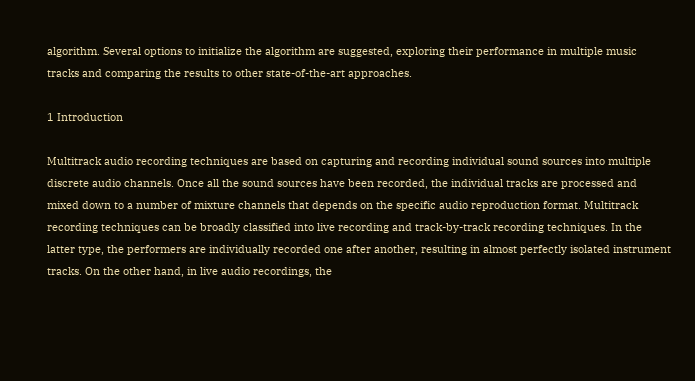algorithm. Several options to initialize the algorithm are suggested, exploring their performance in multiple music tracks and comparing the results to other state-of-the-art approaches.

1 Introduction

Multitrack audio recording techniques are based on capturing and recording individual sound sources into multiple discrete audio channels. Once all the sound sources have been recorded, the individual tracks are processed and mixed down to a number of mixture channels that depends on the specific audio reproduction format. Multitrack recording techniques can be broadly classified into live recording and track-by-track recording techniques. In the latter type, the performers are individually recorded one after another, resulting in almost perfectly isolated instrument tracks. On the other hand, in live audio recordings, the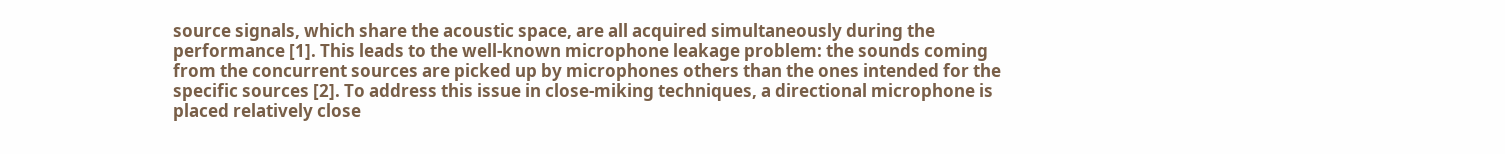source signals, which share the acoustic space, are all acquired simultaneously during the performance [1]. This leads to the well-known microphone leakage problem: the sounds coming from the concurrent sources are picked up by microphones others than the ones intended for the specific sources [2]. To address this issue in close-miking techniques, a directional microphone is placed relatively close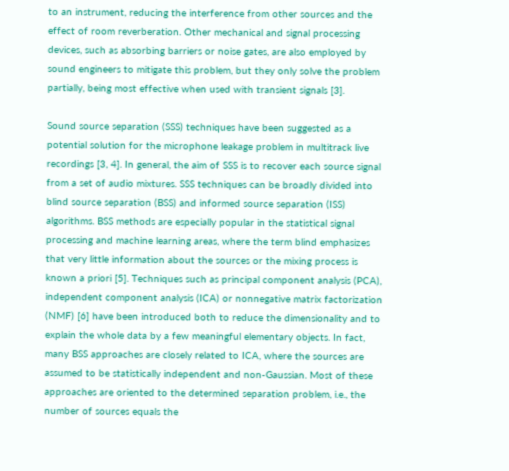to an instrument, reducing the interference from other sources and the effect of room reverberation. Other mechanical and signal processing devices, such as absorbing barriers or noise gates, are also employed by sound engineers to mitigate this problem, but they only solve the problem partially, being most effective when used with transient signals [3].

Sound source separation (SSS) techniques have been suggested as a potential solution for the microphone leakage problem in multitrack live recordings [3, 4]. In general, the aim of SSS is to recover each source signal from a set of audio mixtures. SSS techniques can be broadly divided into blind source separation (BSS) and informed source separation (ISS) algorithms. BSS methods are especially popular in the statistical signal processing and machine learning areas, where the term blind emphasizes that very little information about the sources or the mixing process is known a priori [5]. Techniques such as principal component analysis (PCA), independent component analysis (ICA) or nonnegative matrix factorization (NMF) [6] have been introduced both to reduce the dimensionality and to explain the whole data by a few meaningful elementary objects. In fact, many BSS approaches are closely related to ICA, where the sources are assumed to be statistically independent and non-Gaussian. Most of these approaches are oriented to the determined separation problem, i.e., the number of sources equals the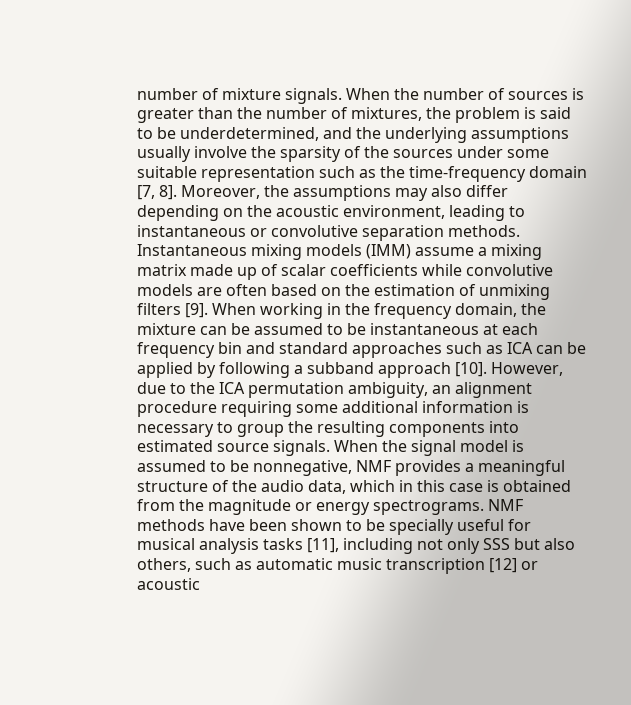number of mixture signals. When the number of sources is greater than the number of mixtures, the problem is said to be underdetermined, and the underlying assumptions usually involve the sparsity of the sources under some suitable representation such as the time-frequency domain [7, 8]. Moreover, the assumptions may also differ depending on the acoustic environment, leading to instantaneous or convolutive separation methods. Instantaneous mixing models (IMM) assume a mixing matrix made up of scalar coefficients while convolutive models are often based on the estimation of unmixing filters [9]. When working in the frequency domain, the mixture can be assumed to be instantaneous at each frequency bin and standard approaches such as ICA can be applied by following a subband approach [10]. However, due to the ICA permutation ambiguity, an alignment procedure requiring some additional information is necessary to group the resulting components into estimated source signals. When the signal model is assumed to be nonnegative, NMF provides a meaningful structure of the audio data, which in this case is obtained from the magnitude or energy spectrograms. NMF methods have been shown to be specially useful for musical analysis tasks [11], including not only SSS but also others, such as automatic music transcription [12] or acoustic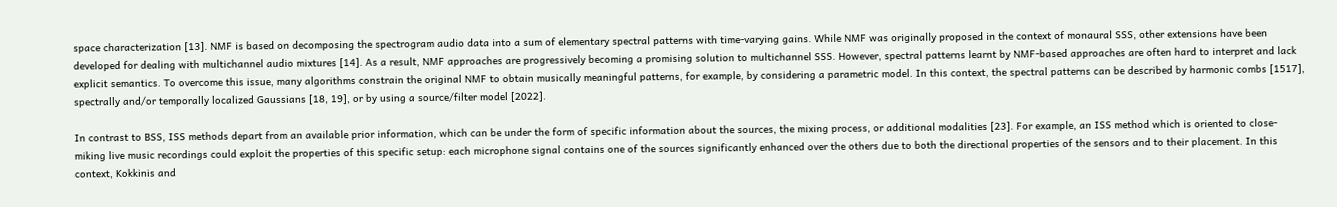space characterization [13]. NMF is based on decomposing the spectrogram audio data into a sum of elementary spectral patterns with time-varying gains. While NMF was originally proposed in the context of monaural SSS, other extensions have been developed for dealing with multichannel audio mixtures [14]. As a result, NMF approaches are progressively becoming a promising solution to multichannel SSS. However, spectral patterns learnt by NMF-based approaches are often hard to interpret and lack explicit semantics. To overcome this issue, many algorithms constrain the original NMF to obtain musically meaningful patterns, for example, by considering a parametric model. In this context, the spectral patterns can be described by harmonic combs [1517], spectrally and/or temporally localized Gaussians [18, 19], or by using a source/filter model [2022].

In contrast to BSS, ISS methods depart from an available prior information, which can be under the form of specific information about the sources, the mixing process, or additional modalities [23]. For example, an ISS method which is oriented to close-miking live music recordings could exploit the properties of this specific setup: each microphone signal contains one of the sources significantly enhanced over the others due to both the directional properties of the sensors and to their placement. In this context, Kokkinis and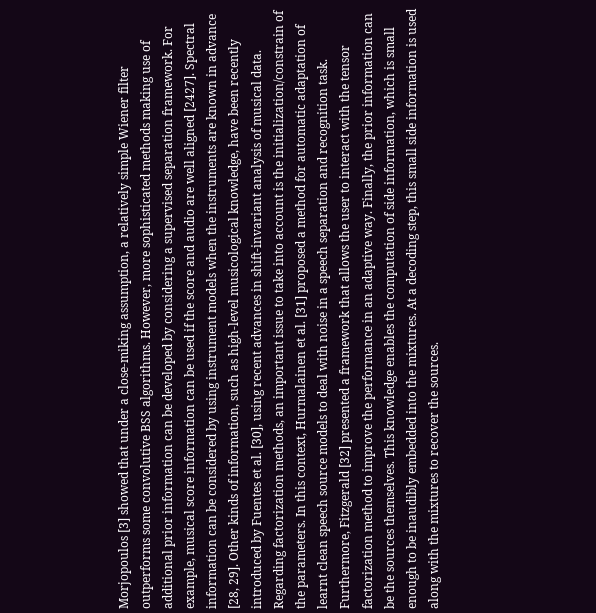Morjopoulos [3] showed that under a close-miking assumption, a relatively simple Wiener filter outperforms some convolutive BSS algorithms. However, more sophisticated methods making use of additional prior information can be developed by considering a supervised separation framework. For example, musical score information can be used if the score and audio are well aligned [2427]. Spectral information can be considered by using instrument models when the instruments are known in advance [28, 29]. Other kinds of information, such as high-level musicological knowledge, have been recently introduced by Fuentes et al. [30], using recent advances in shift-invariant analysis of musical data. Regarding factorization methods, an important issue to take into account is the initialization/constrain of the parameters. In this context, Hurmalainen et al. [31] proposed a method for automatic adaptation of learnt clean speech source models to deal with noise in a speech separation and recognition task. Furthermore, Fitzgerald [32] presented a framework that allows the user to interact with the tensor factorization method to improve the performance in an adaptive way. Finally, the prior information can be the sources themselves. This knowledge enables the computation of side information, which is small enough to be inaudibly embedded into the mixtures. At a decoding step, this small side information is used along with the mixtures to recover the sources.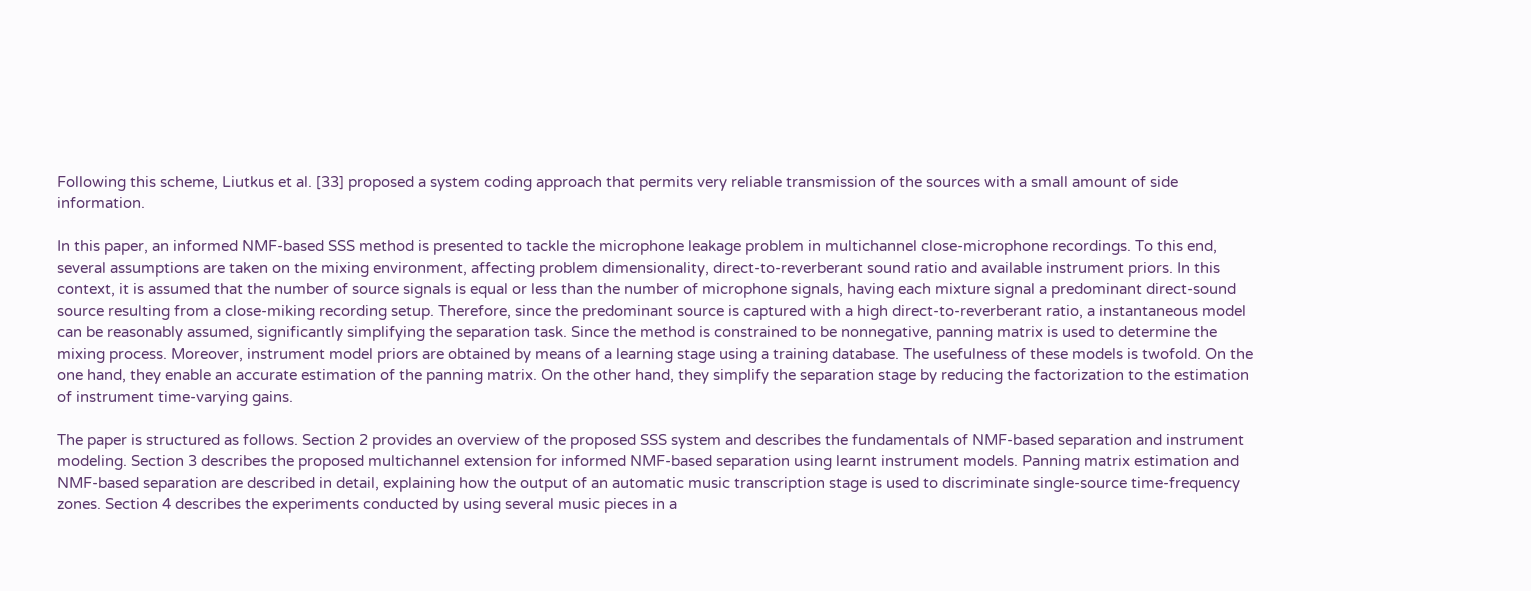Following this scheme, Liutkus et al. [33] proposed a system coding approach that permits very reliable transmission of the sources with a small amount of side information.

In this paper, an informed NMF-based SSS method is presented to tackle the microphone leakage problem in multichannel close-microphone recordings. To this end, several assumptions are taken on the mixing environment, affecting problem dimensionality, direct-to-reverberant sound ratio and available instrument priors. In this context, it is assumed that the number of source signals is equal or less than the number of microphone signals, having each mixture signal a predominant direct-sound source resulting from a close-miking recording setup. Therefore, since the predominant source is captured with a high direct-to-reverberant ratio, a instantaneous model can be reasonably assumed, significantly simplifying the separation task. Since the method is constrained to be nonnegative, panning matrix is used to determine the mixing process. Moreover, instrument model priors are obtained by means of a learning stage using a training database. The usefulness of these models is twofold. On the one hand, they enable an accurate estimation of the panning matrix. On the other hand, they simplify the separation stage by reducing the factorization to the estimation of instrument time-varying gains.

The paper is structured as follows. Section 2 provides an overview of the proposed SSS system and describes the fundamentals of NMF-based separation and instrument modeling. Section 3 describes the proposed multichannel extension for informed NMF-based separation using learnt instrument models. Panning matrix estimation and NMF-based separation are described in detail, explaining how the output of an automatic music transcription stage is used to discriminate single-source time-frequency zones. Section 4 describes the experiments conducted by using several music pieces in a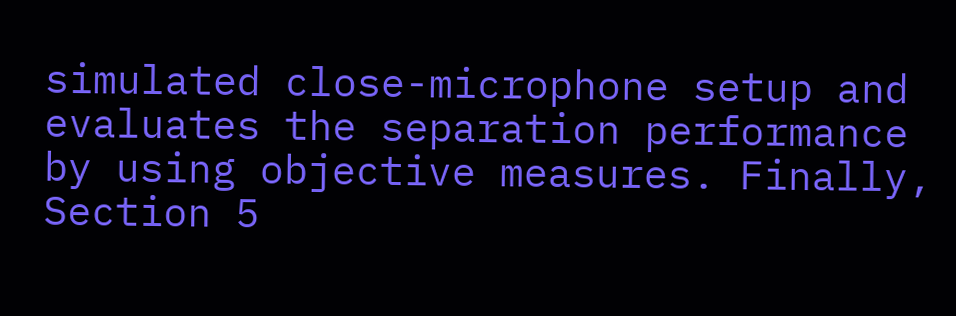simulated close-microphone setup and evaluates the separation performance by using objective measures. Finally, Section 5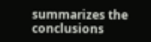summarizes the conclusions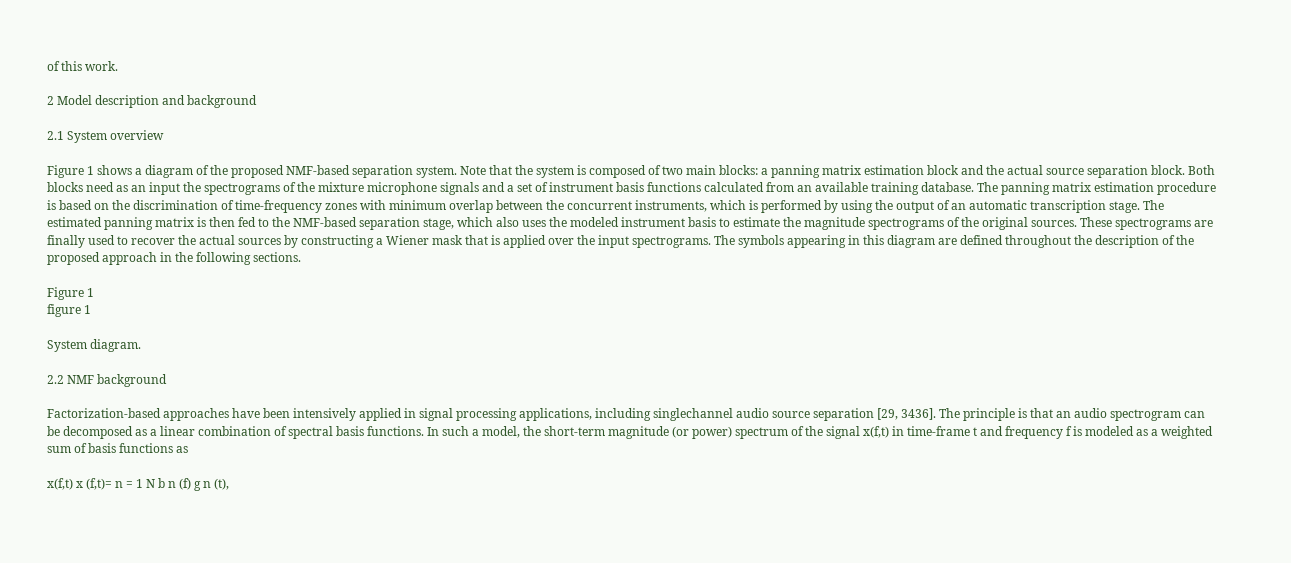of this work.

2 Model description and background

2.1 System overview

Figure 1 shows a diagram of the proposed NMF-based separation system. Note that the system is composed of two main blocks: a panning matrix estimation block and the actual source separation block. Both blocks need as an input the spectrograms of the mixture microphone signals and a set of instrument basis functions calculated from an available training database. The panning matrix estimation procedure is based on the discrimination of time-frequency zones with minimum overlap between the concurrent instruments, which is performed by using the output of an automatic transcription stage. The estimated panning matrix is then fed to the NMF-based separation stage, which also uses the modeled instrument basis to estimate the magnitude spectrograms of the original sources. These spectrograms are finally used to recover the actual sources by constructing a Wiener mask that is applied over the input spectrograms. The symbols appearing in this diagram are defined throughout the description of the proposed approach in the following sections.

Figure 1
figure 1

System diagram.

2.2 NMF background

Factorization-based approaches have been intensively applied in signal processing applications, including singlechannel audio source separation [29, 3436]. The principle is that an audio spectrogram can be decomposed as a linear combination of spectral basis functions. In such a model, the short-term magnitude (or power) spectrum of the signal x(f,t) in time-frame t and frequency f is modeled as a weighted sum of basis functions as

x(f,t) x (f,t)= n = 1 N b n (f) g n (t),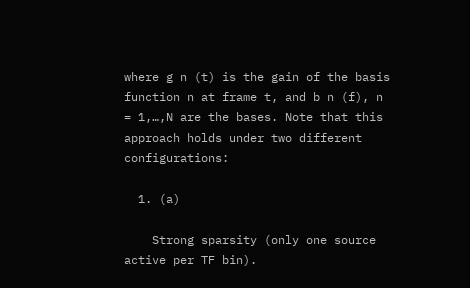where g n (t) is the gain of the basis function n at frame t, and b n (f), n = 1,…,N are the bases. Note that this approach holds under two different configurations:

  1. (a)

    Strong sparsity (only one source active per TF bin).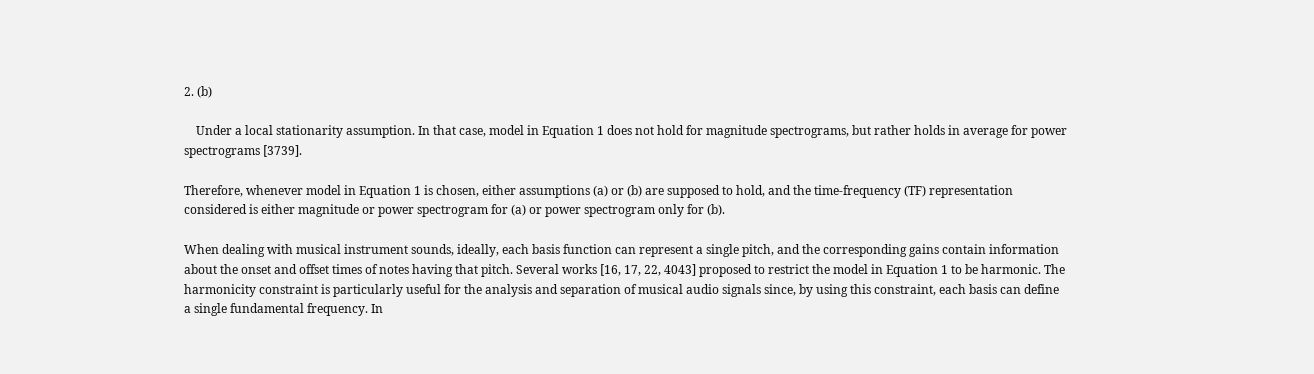2. (b)

    Under a local stationarity assumption. In that case, model in Equation 1 does not hold for magnitude spectrograms, but rather holds in average for power spectrograms [3739].

Therefore, whenever model in Equation 1 is chosen, either assumptions (a) or (b) are supposed to hold, and the time-frequency (TF) representation considered is either magnitude or power spectrogram for (a) or power spectrogram only for (b).

When dealing with musical instrument sounds, ideally, each basis function can represent a single pitch, and the corresponding gains contain information about the onset and offset times of notes having that pitch. Several works [16, 17, 22, 4043] proposed to restrict the model in Equation 1 to be harmonic. The harmonicity constraint is particularly useful for the analysis and separation of musical audio signals since, by using this constraint, each basis can define a single fundamental frequency. In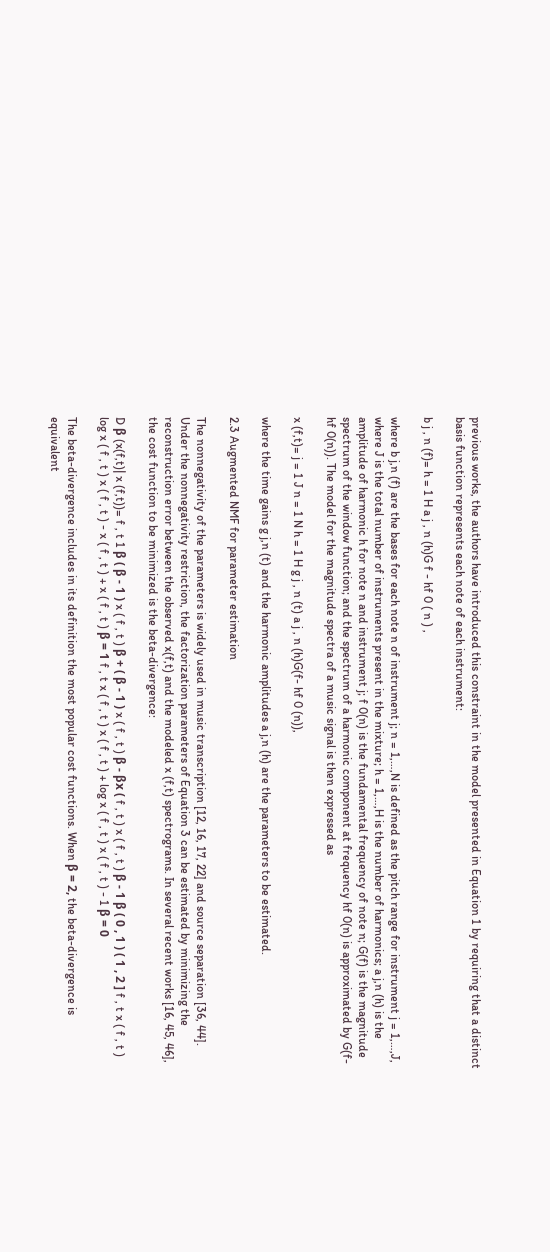previous works, the authors have introduced this constraint in the model presented in Equation 1 by requiring that a distinct basis function represents each note of each instrument:

b j , n (f)= h = 1 H a j , n (h)G f - hf 0 ( n ) ,

where b j,n (f) are the bases for each note n of instrument j; n = 1,…,N is defined as the pitch range for instrument j = 1,…,J, where J is the total number of instruments present in the mixture; h = 1,…,H is the number of harmonics; a j,n (h) is the amplitude of harmonic h for note n and instrument j; f 0(n) is the fundamental frequency of note n; G(f) is the magnitude spectrum of the window function; and the spectrum of a harmonic component at frequency hf 0(n) is approximated by G(f-hf 0(n)). The model for the magnitude spectra of a music signal is then expressed as

x (f,t)= j = 1 J n = 1 N h = 1 H g j , n (t) a j , n (h)G(f- hf 0 (n)),

where the time gains g j,n (t) and the harmonic amplitudes a j,n (h) are the parameters to be estimated.

2.3 Augmented NMF for parameter estimation

The nonnegativity of the parameters is widely used in music transcription [12, 16, 17, 22] and source separation [36, 44]. Under the nonnegativity restriction, the factorization parameters of Equation 3 can be estimated by minimizing the reconstruction error between the observed x(f,t) and the modeled x (f,t) spectrograms. In several recent works [16, 45, 46], the cost function to be minimized is the beta-divergence:

D β (x(f,t)| x (f,t))= f , t 1 β ( β - 1 ) x ( f , t ) β + ( β - 1 ) x ( f , t ) β - βx ( f , t ) x ( f , t ) β - 1 β ( 0 , 1 ) ( 1 , 2 ] f , t x ( f , t ) log x ( f , t ) x ( f , t ) - x ( f , t ) + x ( f , t ) β = 1 f , t x ( f , t ) x ( f , t ) + log x ( f , t ) x ( f , t ) - 1 β = 0

The beta-divergence includes in its definition the most popular cost functions. When β = 2, the beta-divergence is equivalent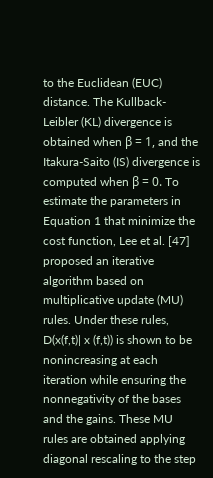to the Euclidean (EUC) distance. The Kullback-Leibler (KL) divergence is obtained when β = 1, and the Itakura-Saito (IS) divergence is computed when β = 0. To estimate the parameters in Equation 1 that minimize the cost function, Lee et al. [47] proposed an iterative algorithm based on multiplicative update (MU) rules. Under these rules, D(x(f,t)| x (f,t)) is shown to be nonincreasing at each iteration while ensuring the nonnegativity of the bases and the gains. These MU rules are obtained applying diagonal rescaling to the step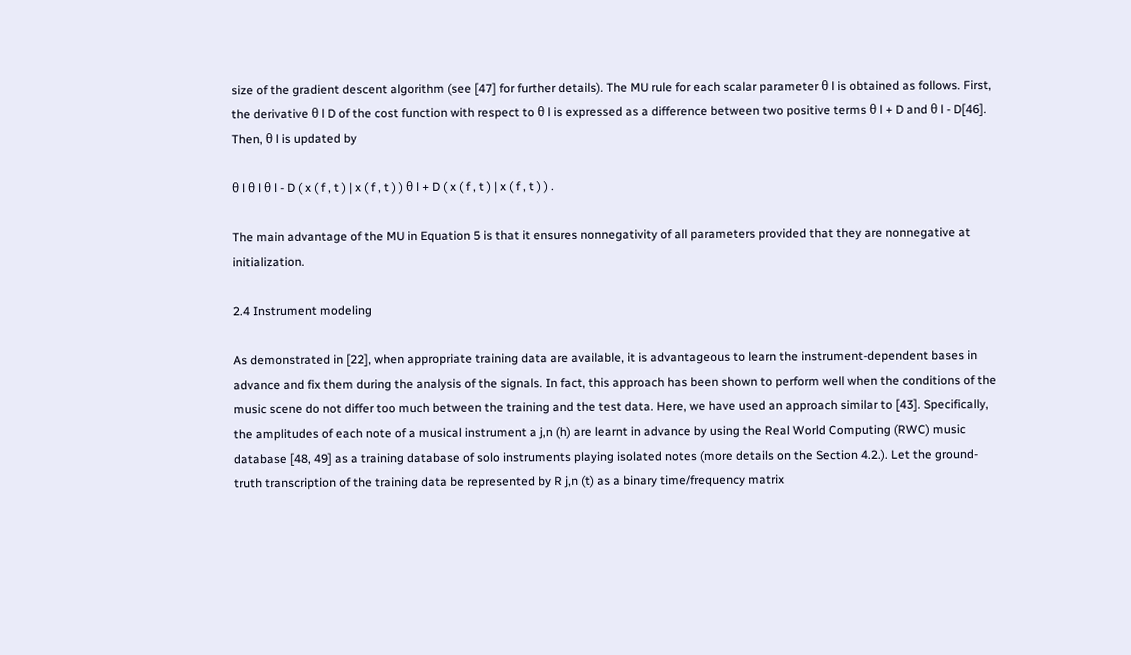size of the gradient descent algorithm (see [47] for further details). The MU rule for each scalar parameter θ l is obtained as follows. First, the derivative θ l D of the cost function with respect to θ l is expressed as a difference between two positive terms θ l + D and θ l - D[46]. Then, θ l is updated by

θ l θ l θ l - D ( x ( f , t ) | x ( f , t ) ) θ l + D ( x ( f , t ) | x ( f , t ) ) .

The main advantage of the MU in Equation 5 is that it ensures nonnegativity of all parameters provided that they are nonnegative at initialization.

2.4 Instrument modeling

As demonstrated in [22], when appropriate training data are available, it is advantageous to learn the instrument-dependent bases in advance and fix them during the analysis of the signals. In fact, this approach has been shown to perform well when the conditions of the music scene do not differ too much between the training and the test data. Here, we have used an approach similar to [43]. Specifically, the amplitudes of each note of a musical instrument a j,n (h) are learnt in advance by using the Real World Computing (RWC) music database [48, 49] as a training database of solo instruments playing isolated notes (more details on the Section 4.2.). Let the ground-truth transcription of the training data be represented by R j,n (t) as a binary time/frequency matrix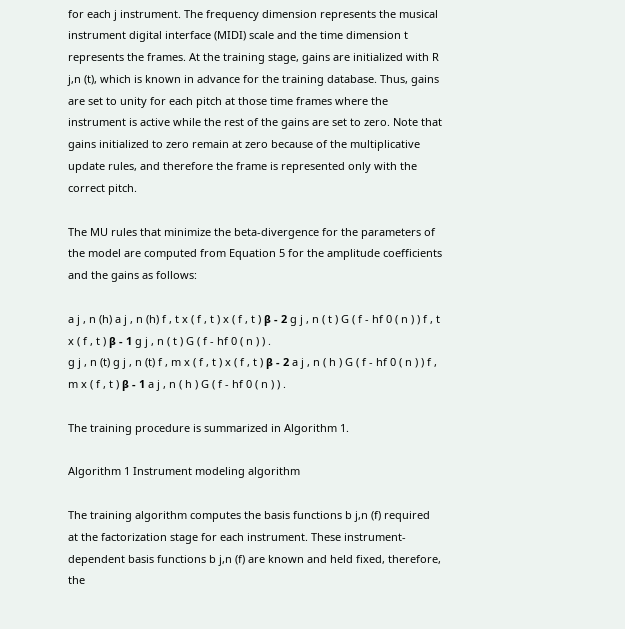for each j instrument. The frequency dimension represents the musical instrument digital interface (MIDI) scale and the time dimension t represents the frames. At the training stage, gains are initialized with R j,n (t), which is known in advance for the training database. Thus, gains are set to unity for each pitch at those time frames where the instrument is active while the rest of the gains are set to zero. Note that gains initialized to zero remain at zero because of the multiplicative update rules, and therefore the frame is represented only with the correct pitch.

The MU rules that minimize the beta-divergence for the parameters of the model are computed from Equation 5 for the amplitude coefficients and the gains as follows:

a j , n (h) a j , n (h) f , t x ( f , t ) x ( f , t ) β - 2 g j , n ( t ) G ( f - hf 0 ( n ) ) f , t x ( f , t ) β - 1 g j , n ( t ) G ( f - hf 0 ( n ) ) .
g j , n (t) g j , n (t) f , m x ( f , t ) x ( f , t ) β - 2 a j , n ( h ) G ( f - hf 0 ( n ) ) f , m x ( f , t ) β - 1 a j , n ( h ) G ( f - hf 0 ( n ) ) .

The training procedure is summarized in Algorithm 1.

Algorithm 1 Instrument modeling algorithm

The training algorithm computes the basis functions b j,n (f) required at the factorization stage for each instrument. These instrument-dependent basis functions b j,n (f) are known and held fixed, therefore, the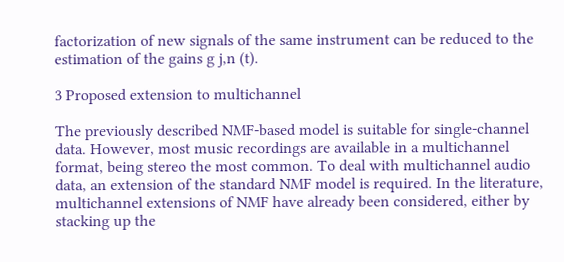factorization of new signals of the same instrument can be reduced to the estimation of the gains g j,n (t).

3 Proposed extension to multichannel

The previously described NMF-based model is suitable for single-channel data. However, most music recordings are available in a multichannel format, being stereo the most common. To deal with multichannel audio data, an extension of the standard NMF model is required. In the literature, multichannel extensions of NMF have already been considered, either by stacking up the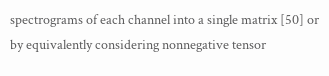spectrograms of each channel into a single matrix [50] or by equivalently considering nonnegative tensor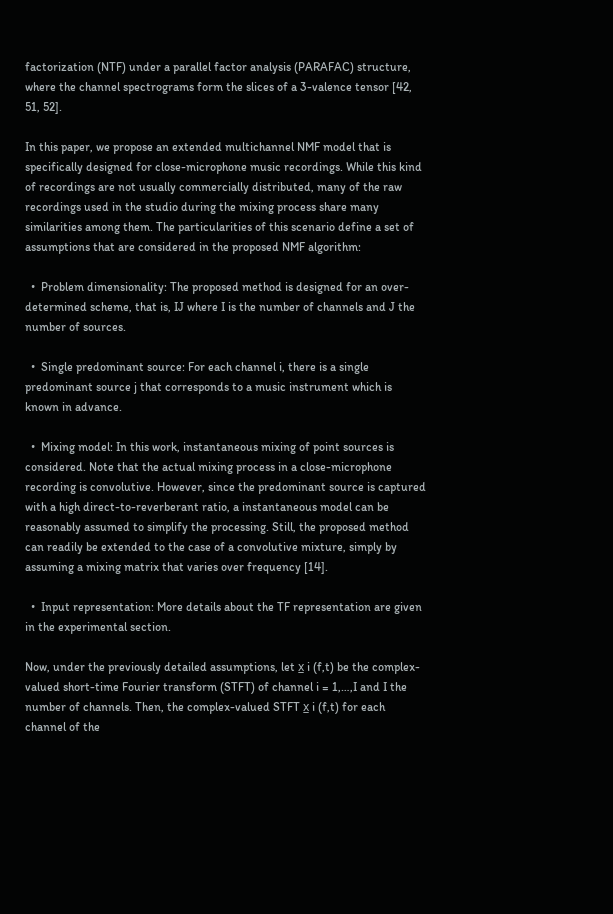factorization (NTF) under a parallel factor analysis (PARAFAC) structure, where the channel spectrograms form the slices of a 3-valence tensor [42, 51, 52].

In this paper, we propose an extended multichannel NMF model that is specifically designed for close-microphone music recordings. While this kind of recordings are not usually commercially distributed, many of the raw recordings used in the studio during the mixing process share many similarities among them. The particularities of this scenario define a set of assumptions that are considered in the proposed NMF algorithm:

  •  Problem dimensionality: The proposed method is designed for an over-determined scheme, that is, IJ where I is the number of channels and J the number of sources.

  •  Single predominant source: For each channel i, there is a single predominant source j that corresponds to a music instrument which is known in advance.

  •  Mixing model: In this work, instantaneous mixing of point sources is considered. Note that the actual mixing process in a close-microphone recording is convolutive. However, since the predominant source is captured with a high direct-to-reverberant ratio, a instantaneous model can be reasonably assumed to simplify the processing. Still, the proposed method can readily be extended to the case of a convolutive mixture, simply by assuming a mixing matrix that varies over frequency [14].

  •  Input representation: More details about the TF representation are given in the experimental section.

Now, under the previously detailed assumptions, let x̲ i (f,t) be the complex-valued short-time Fourier transform (STFT) of channel i = 1,…,I and I the number of channels. Then, the complex-valued STFT x̲ i (f,t) for each channel of the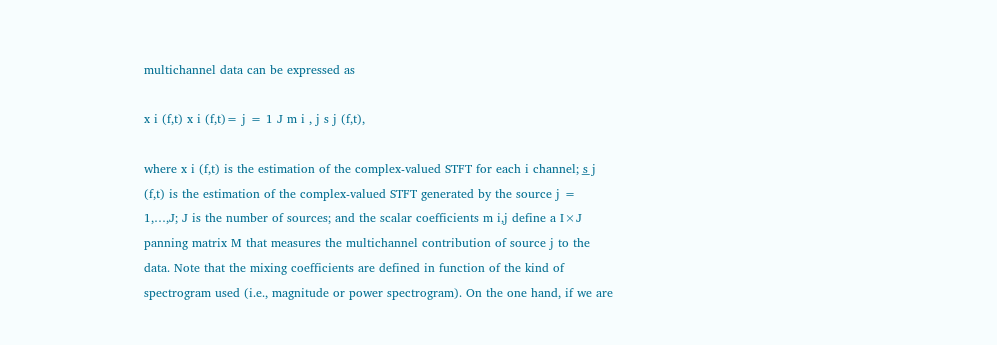multichannel data can be expressed as

x i (f,t) x i (f,t)= j = 1 J m i , j s j (f,t),

where x i (f,t) is the estimation of the complex-valued STFT for each i channel; s̲ j (f,t) is the estimation of the complex-valued STFT generated by the source j = 1,…,J; J is the number of sources; and the scalar coefficients m i,j define a I×J panning matrix M that measures the multichannel contribution of source j to the data. Note that the mixing coefficients are defined in function of the kind of spectrogram used (i.e., magnitude or power spectrogram). On the one hand, if we are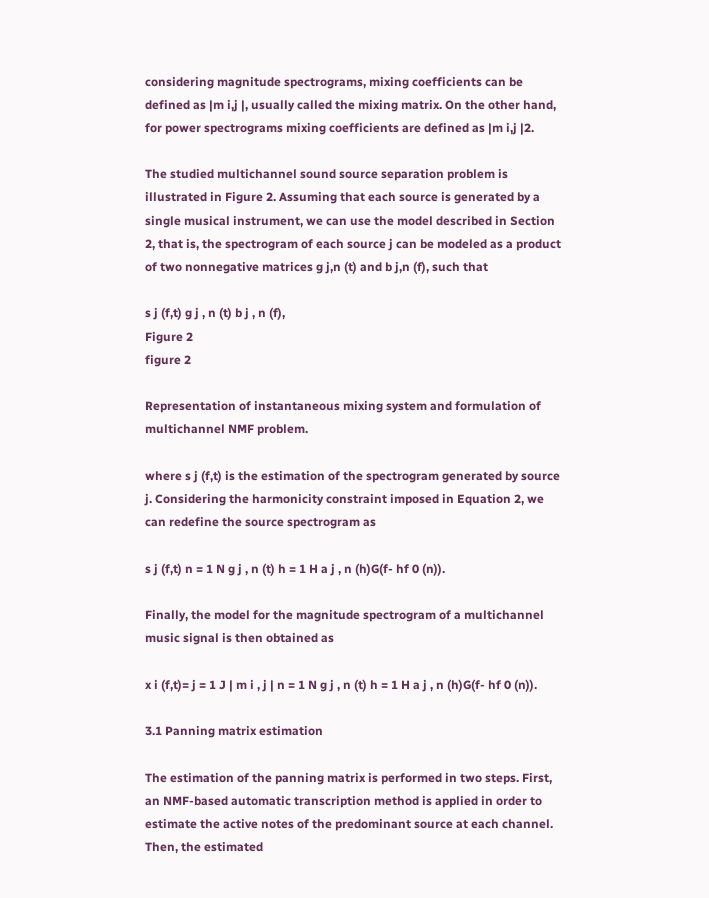considering magnitude spectrograms, mixing coefficients can be defined as |m i,j |, usually called the mixing matrix. On the other hand, for power spectrograms mixing coefficients are defined as |m i,j |2.

The studied multichannel sound source separation problem is illustrated in Figure 2. Assuming that each source is generated by a single musical instrument, we can use the model described in Section 2, that is, the spectrogram of each source j can be modeled as a product of two nonnegative matrices g j,n (t) and b j,n (f), such that

s j (f,t) g j , n (t) b j , n (f),
Figure 2
figure 2

Representation of instantaneous mixing system and formulation of multichannel NMF problem.

where s j (f,t) is the estimation of the spectrogram generated by source j. Considering the harmonicity constraint imposed in Equation 2, we can redefine the source spectrogram as

s j (f,t) n = 1 N g j , n (t) h = 1 H a j , n (h)G(f- hf 0 (n)).

Finally, the model for the magnitude spectrogram of a multichannel music signal is then obtained as

x i (f,t)= j = 1 J | m i , j | n = 1 N g j , n (t) h = 1 H a j , n (h)G(f- hf 0 (n)).

3.1 Panning matrix estimation

The estimation of the panning matrix is performed in two steps. First, an NMF-based automatic transcription method is applied in order to estimate the active notes of the predominant source at each channel. Then, the estimated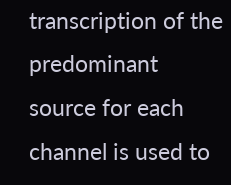transcription of the predominant source for each channel is used to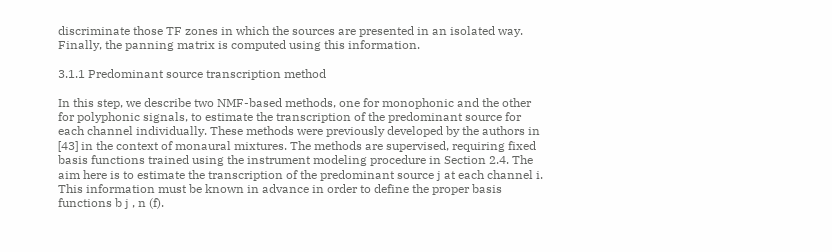discriminate those TF zones in which the sources are presented in an isolated way. Finally, the panning matrix is computed using this information.

3.1.1 Predominant source transcription method

In this step, we describe two NMF-based methods, one for monophonic and the other for polyphonic signals, to estimate the transcription of the predominant source for each channel individually. These methods were previously developed by the authors in [43] in the context of monaural mixtures. The methods are supervised, requiring fixed basis functions trained using the instrument modeling procedure in Section 2.4. The aim here is to estimate the transcription of the predominant source j at each channel i. This information must be known in advance in order to define the proper basis functions b j , n (f).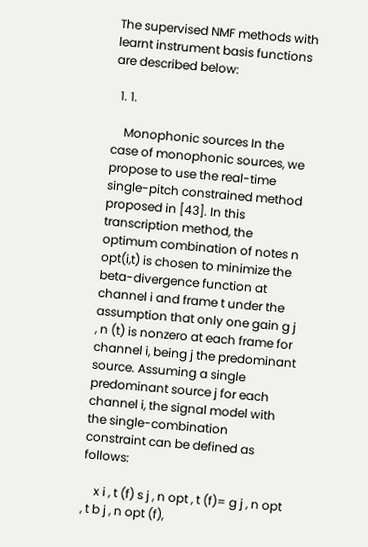The supervised NMF methods with learnt instrument basis functions are described below:

  1. 1.

    Monophonic sources In the case of monophonic sources, we propose to use the real-time single-pitch constrained method proposed in [43]. In this transcription method, the optimum combination of notes n opt(i,t) is chosen to minimize the beta-divergence function at channel i and frame t under the assumption that only one gain g j , n (t) is nonzero at each frame for channel i, being j the predominant source. Assuming a single predominant source j for each channel i, the signal model with the single-combination constraint can be defined as follows:

    x i , t (f) s j , n opt , t (f)= g j , n opt , t b j , n opt (f),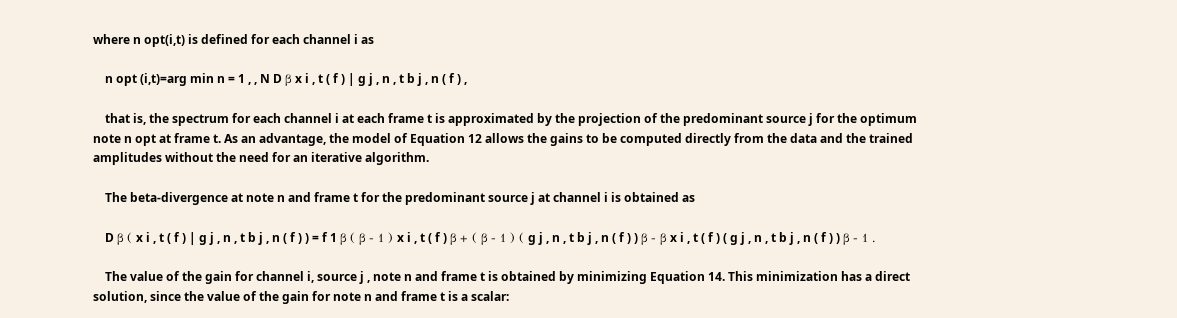where n opt(i,t) is defined for each channel i as

    n opt (i,t)=arg min n = 1 , , N D β x i , t ( f ) | g j , n , t b j , n ( f ) ,

    that is, the spectrum for each channel i at each frame t is approximated by the projection of the predominant source j for the optimum note n opt at frame t. As an advantage, the model of Equation 12 allows the gains to be computed directly from the data and the trained amplitudes without the need for an iterative algorithm.

    The beta-divergence at note n and frame t for the predominant source j at channel i is obtained as

    D β ( x i , t ( f ) | g j , n , t b j , n ( f ) ) = f 1 β ( β - 1 ) x i , t ( f ) β + ( β - 1 ) ( g j , n , t b j , n ( f ) ) β - β x i , t ( f ) ( g j , n , t b j , n ( f ) ) β - 1 .

    The value of the gain for channel i, source j , note n and frame t is obtained by minimizing Equation 14. This minimization has a direct solution, since the value of the gain for note n and frame t is a scalar: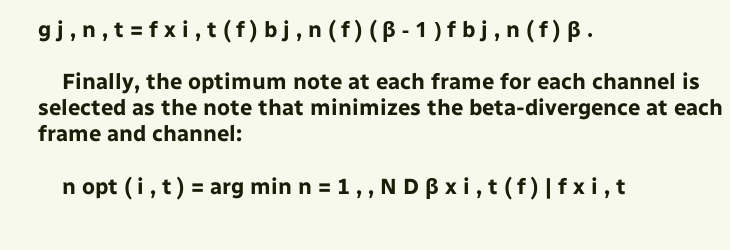g j , n , t = f x i , t ( f ) b j , n ( f ) ( β - 1 ) f b j , n ( f ) β .

    Finally, the optimum note at each frame for each channel is selected as the note that minimizes the beta-divergence at each frame and channel:

    n opt ( i , t ) = arg min n = 1 , , N D β x i , t ( f ) | f x i , t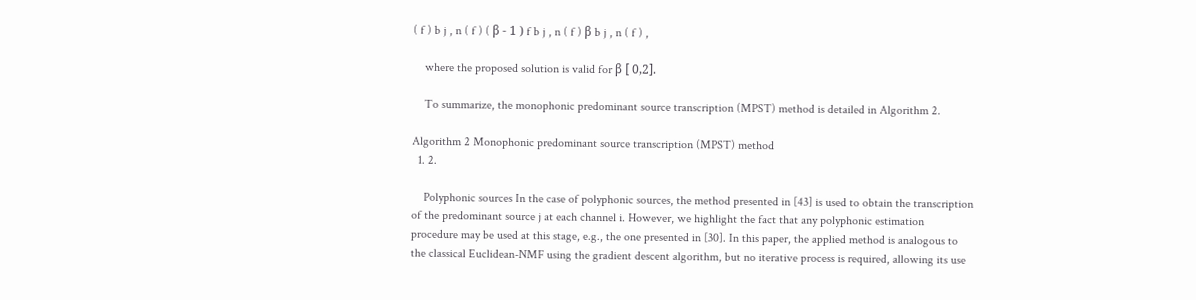( f ) b j , n ( f ) ( β - 1 ) f b j , n ( f ) β b j , n ( f ) ,

    where the proposed solution is valid for β [ 0,2].

    To summarize, the monophonic predominant source transcription (MPST) method is detailed in Algorithm 2.

Algorithm 2 Monophonic predominant source transcription (MPST) method
  1. 2.

    Polyphonic sources In the case of polyphonic sources, the method presented in [43] is used to obtain the transcription of the predominant source j at each channel i. However, we highlight the fact that any polyphonic estimation procedure may be used at this stage, e.g., the one presented in [30]. In this paper, the applied method is analogous to the classical Euclidean-NMF using the gradient descent algorithm, but no iterative process is required, allowing its use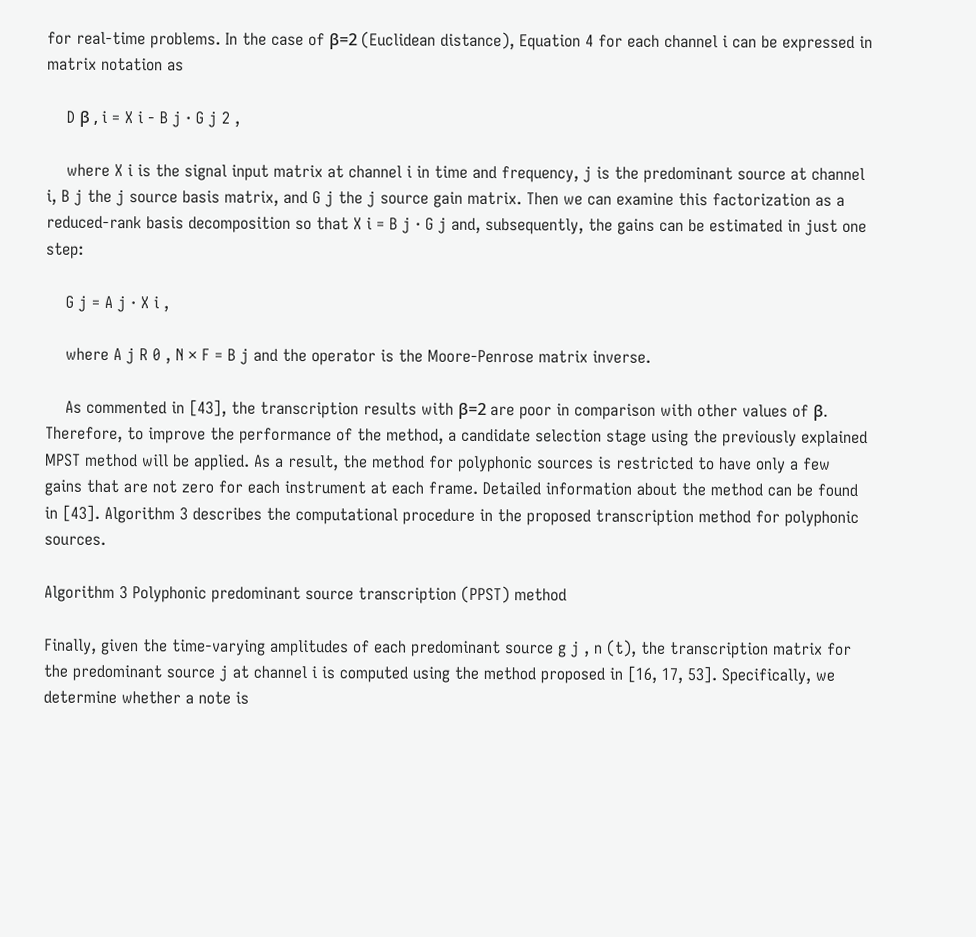for real-time problems. In the case of β=2 (Euclidean distance), Equation 4 for each channel i can be expressed in matrix notation as

    D β , i = X i - B j · G j 2 ,

    where X i is the signal input matrix at channel i in time and frequency, j is the predominant source at channel i, B j the j source basis matrix, and G j the j source gain matrix. Then we can examine this factorization as a reduced-rank basis decomposition so that X i = B j · G j and, subsequently, the gains can be estimated in just one step:

    G j = A j · X i ,

    where A j R 0 , N × F = B j and the operator is the Moore-Penrose matrix inverse.

    As commented in [43], the transcription results with β=2 are poor in comparison with other values of β. Therefore, to improve the performance of the method, a candidate selection stage using the previously explained MPST method will be applied. As a result, the method for polyphonic sources is restricted to have only a few gains that are not zero for each instrument at each frame. Detailed information about the method can be found in [43]. Algorithm 3 describes the computational procedure in the proposed transcription method for polyphonic sources.

Algorithm 3 Polyphonic predominant source transcription (PPST) method

Finally, given the time-varying amplitudes of each predominant source g j , n (t), the transcription matrix for the predominant source j at channel i is computed using the method proposed in [16, 17, 53]. Specifically, we determine whether a note is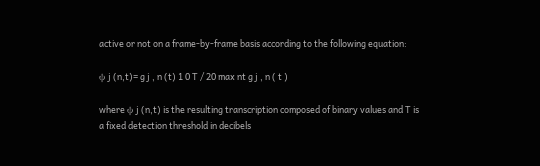active or not on a frame-by-frame basis according to the following equation:

ψ j (n,t)= g j , n (t) 1 0 T / 20 max nt g j , n ( t )

where ψ j (n,t) is the resulting transcription composed of binary values and T is a fixed detection threshold in decibels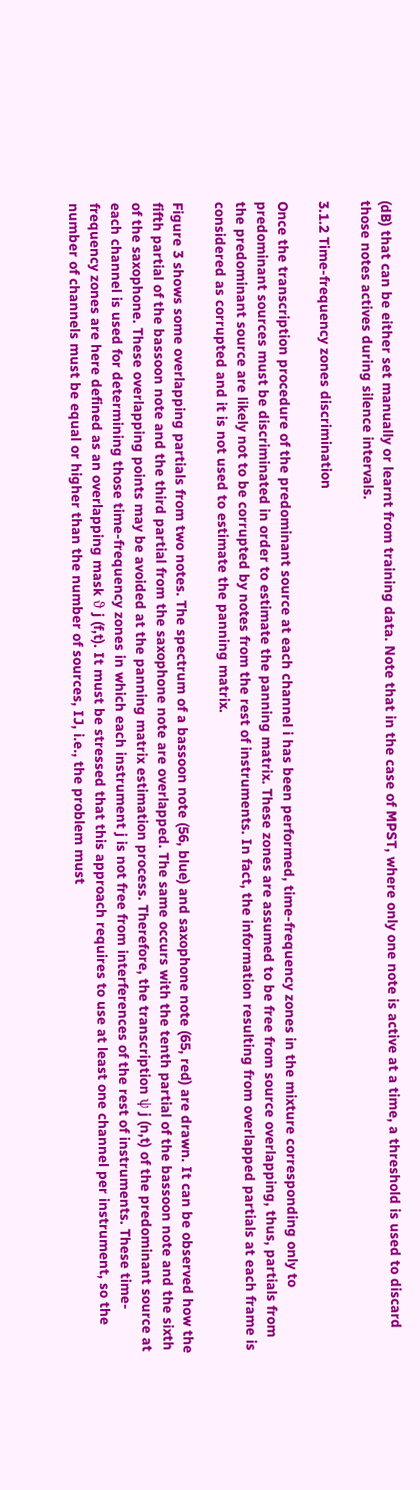(dB) that can be either set manually or learnt from training data. Note that in the case of MPST, where only one note is active at a time, a threshold is used to discard those notes actives during silence intervals.

3.1.2 Time-frequency zones discrimination

Once the transcription procedure of the predominant source at each channel i has been performed, time-frequency zones in the mixture corresponding only to predominant sources must be discriminated in order to estimate the panning matrix. These zones are assumed to be free from source overlapping, thus, partials from the predominant source are likely not to be corrupted by notes from the rest of instruments. In fact, the information resulting from overlapped partials at each frame is considered as corrupted and it is not used to estimate the panning matrix.

Figure 3 shows some overlapping partials from two notes. The spectrum of a bassoon note (56, blue) and saxophone note (65, red) are drawn. It can be observed how the fifth partial of the bassoon note and the third partial from the saxophone note are overlapped. The same occurs with the tenth partial of the bassoon note and the sixth of the saxophone. These overlapping points may be avoided at the panning matrix estimation process. Therefore, the transcription ψ j (n,t) of the predominant source at each channel is used for determining those time-frequency zones in which each instrument j is not free from interferences of the rest of instruments. These time-frequency zones are here defined as an overlapping mask ϑ j (f,t). It must be stressed that this approach requires to use at least one channel per instrument, so the number of channels must be equal or higher than the number of sources, IJ, i.e., the problem must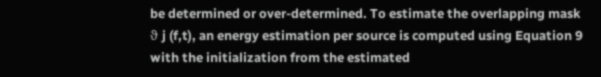be determined or over-determined. To estimate the overlapping mask ϑ j (f,t), an energy estimation per source is computed using Equation 9 with the initialization from the estimated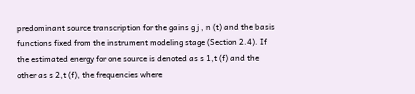predominant source transcription for the gains g j , n (t) and the basis functions fixed from the instrument modeling stage (Section 2.4). If the estimated energy for one source is denoted as s 1,t (f) and the other as s 2,t (f), the frequencies where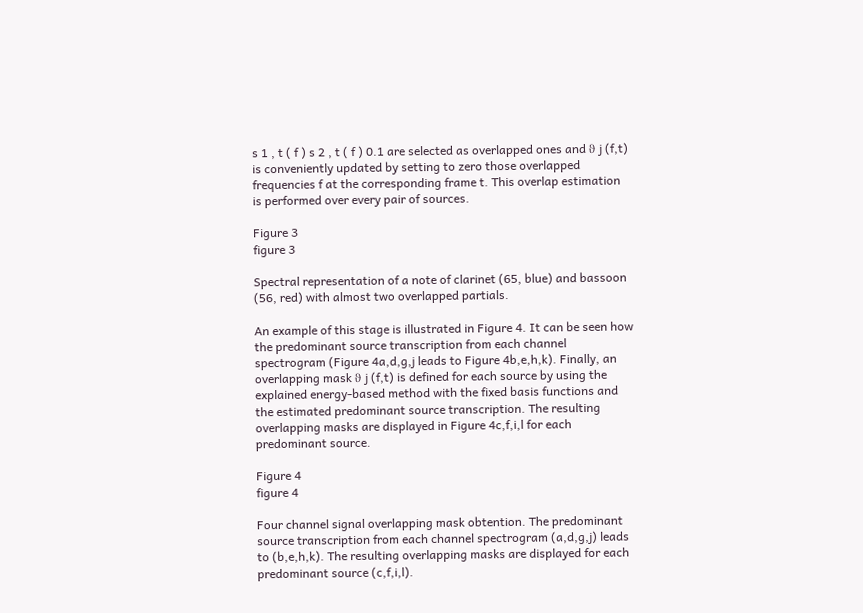s 1 , t ( f ) s 2 , t ( f ) 0.1 are selected as overlapped ones and ϑ j (f,t) is conveniently updated by setting to zero those overlapped frequencies f at the corresponding frame t. This overlap estimation is performed over every pair of sources.

Figure 3
figure 3

Spectral representation of a note of clarinet (65, blue) and bassoon (56, red) with almost two overlapped partials.

An example of this stage is illustrated in Figure 4. It can be seen how the predominant source transcription from each channel spectrogram (Figure 4a,d,g,j leads to Figure 4b,e,h,k). Finally, an overlapping mask ϑ j (f,t) is defined for each source by using the explained energy-based method with the fixed basis functions and the estimated predominant source transcription. The resulting overlapping masks are displayed in Figure 4c,f,i,l for each predominant source.

Figure 4
figure 4

Four channel signal overlapping mask obtention. The predominant source transcription from each channel spectrogram (a,d,g,j) leads to (b,e,h,k). The resulting overlapping masks are displayed for each predominant source (c,f,i,l).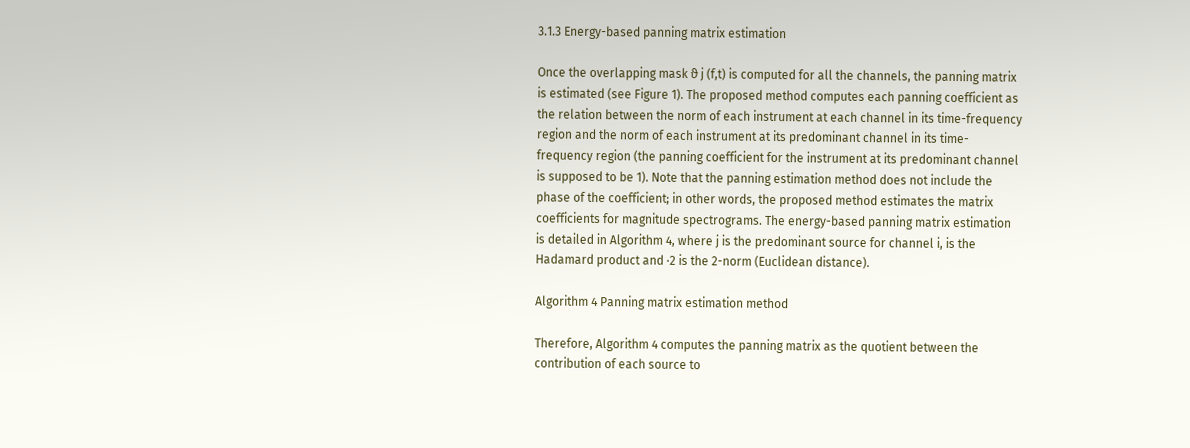3.1.3 Energy-based panning matrix estimation

Once the overlapping mask ϑ j (f,t) is computed for all the channels, the panning matrix is estimated (see Figure 1). The proposed method computes each panning coefficient as the relation between the norm of each instrument at each channel in its time-frequency region and the norm of each instrument at its predominant channel in its time-frequency region (the panning coefficient for the instrument at its predominant channel is supposed to be 1). Note that the panning estimation method does not include the phase of the coefficient; in other words, the proposed method estimates the matrix coefficients for magnitude spectrograms. The energy-based panning matrix estimation is detailed in Algorithm 4, where j is the predominant source for channel i, is the Hadamard product and ·2 is the 2-norm (Euclidean distance).

Algorithm 4 Panning matrix estimation method

Therefore, Algorithm 4 computes the panning matrix as the quotient between the contribution of each source to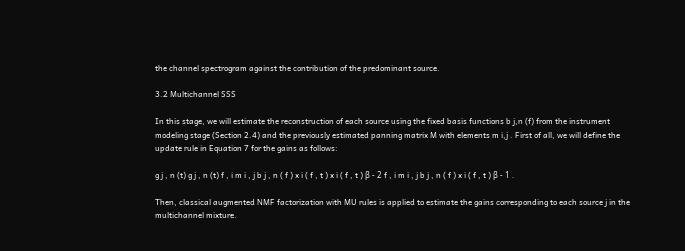the channel spectrogram against the contribution of the predominant source.

3.2 Multichannel SSS

In this stage, we will estimate the reconstruction of each source using the fixed basis functions b j,n (f) from the instrument modeling stage (Section 2.4) and the previously estimated panning matrix M with elements m i,j . First of all, we will define the update rule in Equation 7 for the gains as follows:

g j , n (t) g j , n (t) f , i m i , j b j , n ( f ) x i ( f , t ) x i ( f , t ) β - 2 f , i m i , j b j , n ( f ) x i ( f , t ) β - 1 .

Then, classical augmented NMF factorization with MU rules is applied to estimate the gains corresponding to each source j in the multichannel mixture.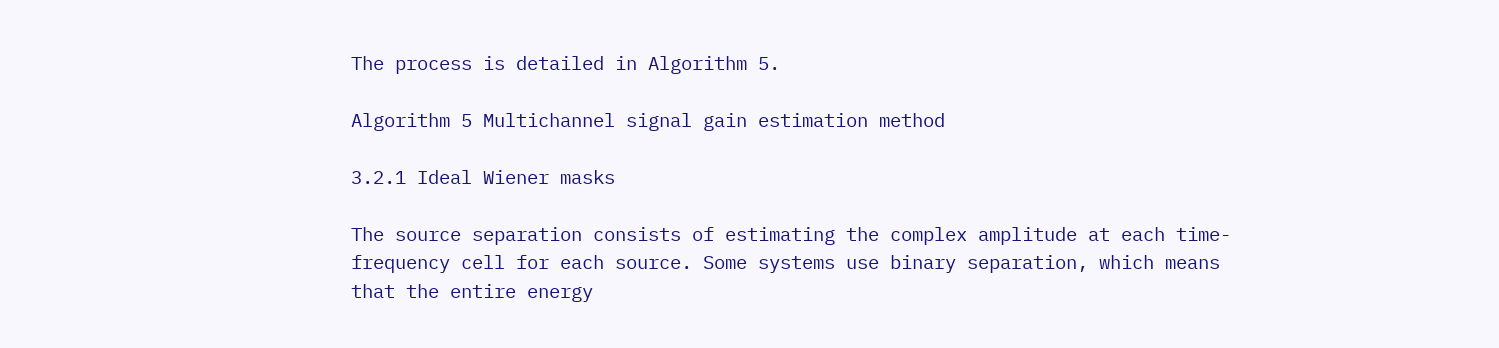The process is detailed in Algorithm 5.

Algorithm 5 Multichannel signal gain estimation method

3.2.1 Ideal Wiener masks

The source separation consists of estimating the complex amplitude at each time-frequency cell for each source. Some systems use binary separation, which means that the entire energy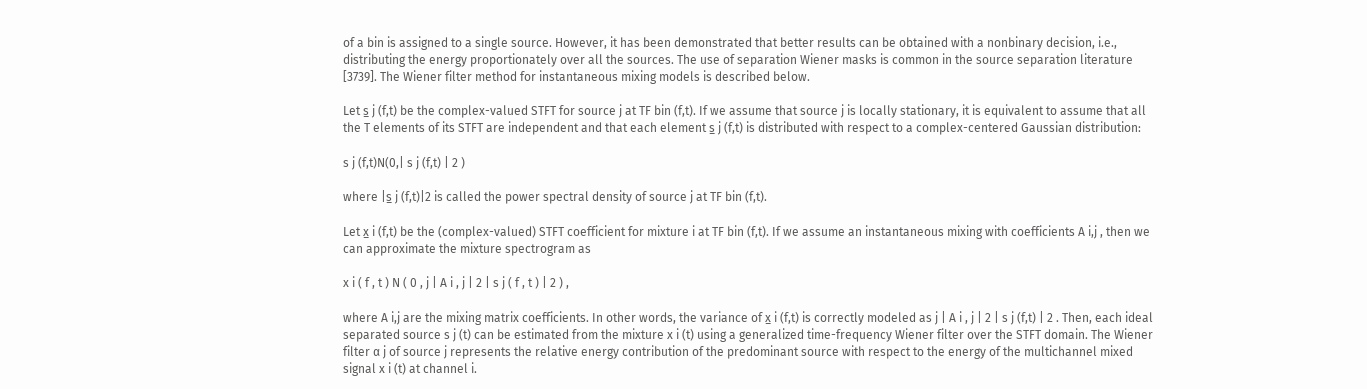of a bin is assigned to a single source. However, it has been demonstrated that better results can be obtained with a nonbinary decision, i.e., distributing the energy proportionately over all the sources. The use of separation Wiener masks is common in the source separation literature [3739]. The Wiener filter method for instantaneous mixing models is described below.

Let s̲ j (f,t) be the complex-valued STFT for source j at TF bin (f,t). If we assume that source j is locally stationary, it is equivalent to assume that all the T elements of its STFT are independent and that each element s̲ j (f,t) is distributed with respect to a complex-centered Gaussian distribution:

s j (f,t)N(0,| s j (f,t) | 2 )

where |s̲ j (f,t)|2 is called the power spectral density of source j at TF bin (f,t).

Let x̲ i (f,t) be the (complex-valued) STFT coefficient for mixture i at TF bin (f,t). If we assume an instantaneous mixing with coefficients A i,j , then we can approximate the mixture spectrogram as

x i ( f , t ) N ( 0 , j | A i , j | 2 | s j ( f , t ) | 2 ) ,

where A i,j are the mixing matrix coefficients. In other words, the variance of x̲ i (f,t) is correctly modeled as j | A i , j | 2 | s j (f,t) | 2 . Then, each ideal separated source s j (t) can be estimated from the mixture x i (t) using a generalized time-frequency Wiener filter over the STFT domain. The Wiener filter α j of source j represents the relative energy contribution of the predominant source with respect to the energy of the multichannel mixed signal x i (t) at channel i.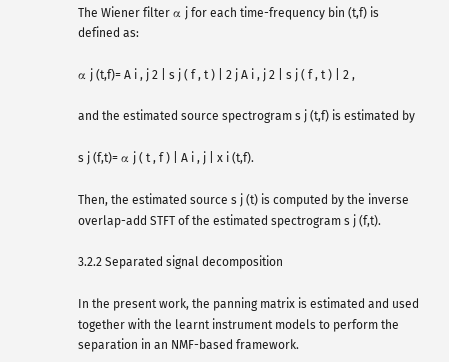The Wiener filter α j for each time-frequency bin (t,f) is defined as:

α j (t,f)= A i , j 2 | s j ( f , t ) | 2 j A i , j 2 | s j ( f , t ) | 2 ,

and the estimated source spectrogram s j (t,f) is estimated by

s j (f,t)= α j ( t , f ) | A i , j | x i (t,f).

Then, the estimated source s j (t) is computed by the inverse overlap-add STFT of the estimated spectrogram s j (f,t).

3.2.2 Separated signal decomposition

In the present work, the panning matrix is estimated and used together with the learnt instrument models to perform the separation in an NMF-based framework.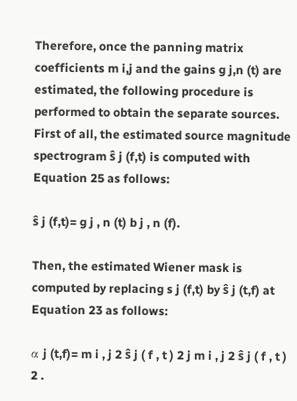Therefore, once the panning matrix coefficients m i,j and the gains g j,n (t) are estimated, the following procedure is performed to obtain the separate sources. First of all, the estimated source magnitude spectrogram ŝ j (f,t) is computed with Equation 25 as follows:

ŝ j (f,t)= g j , n (t) b j , n (f).

Then, the estimated Wiener mask is computed by replacing s j (f,t) by ŝ j (t,f) at Equation 23 as follows:

α j (t,f)= m i , j 2 ŝ j ( f , t ) 2 j m i , j 2 ŝ j ( f , t ) 2 .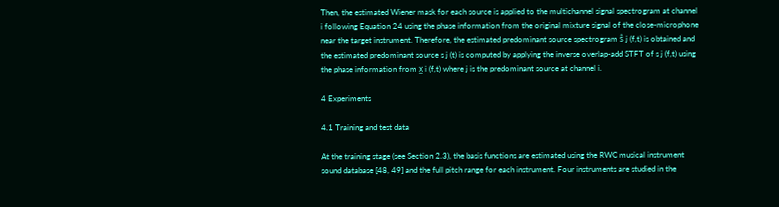Then, the estimated Wiener mask for each source is applied to the multichannel signal spectrogram at channel i following Equation 24 using the phase information from the original mixture signal of the close-microphone near the target instrument. Therefore, the estimated predominant source spectrogram ŝ j (f,t) is obtained and the estimated predominant source s j (t) is computed by applying the inverse overlap-add STFT of s j (f,t) using the phase information from x̲ i (f,t) where j is the predominant source at channel i.

4 Experiments

4.1 Training and test data

At the training stage (see Section 2.3), the basis functions are estimated using the RWC musical instrument sound database [48, 49] and the full pitch range for each instrument. Four instruments are studied in the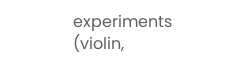experiments (violin,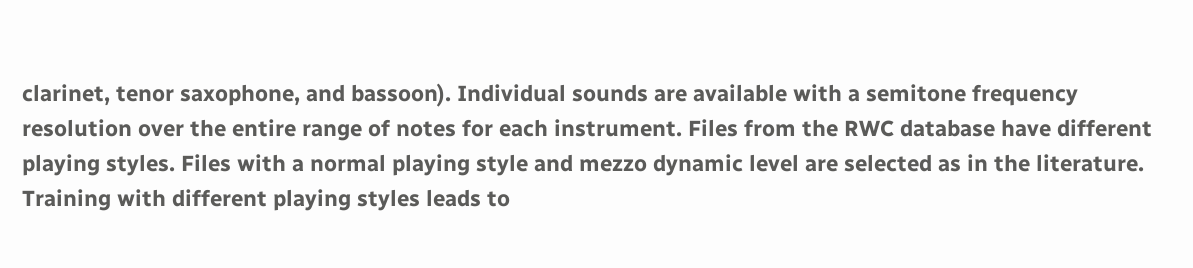clarinet, tenor saxophone, and bassoon). Individual sounds are available with a semitone frequency resolution over the entire range of notes for each instrument. Files from the RWC database have different playing styles. Files with a normal playing style and mezzo dynamic level are selected as in the literature. Training with different playing styles leads to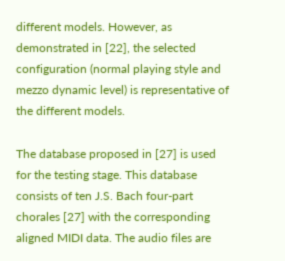different models. However, as demonstrated in [22], the selected configuration (normal playing style and mezzo dynamic level) is representative of the different models.

The database proposed in [27] is used for the testing stage. This database consists of ten J.S. Bach four-part chorales [27] with the corresponding aligned MIDI data. The audio files are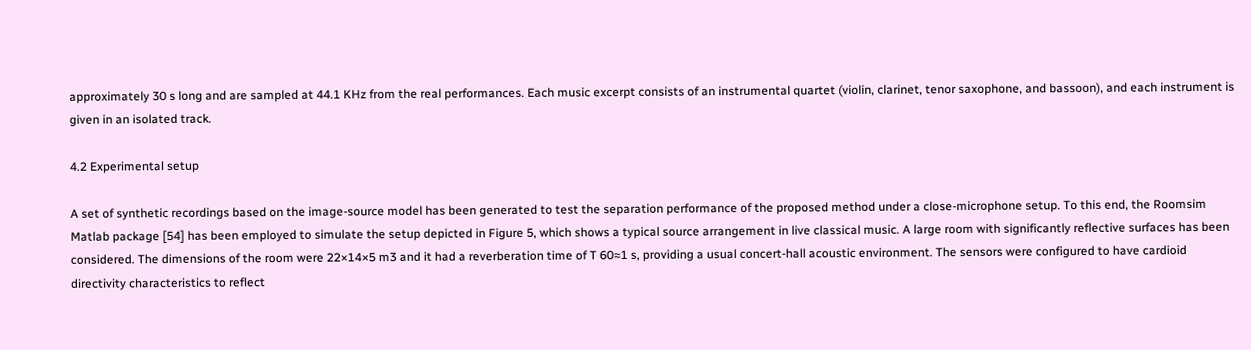approximately 30 s long and are sampled at 44.1 KHz from the real performances. Each music excerpt consists of an instrumental quartet (violin, clarinet, tenor saxophone, and bassoon), and each instrument is given in an isolated track.

4.2 Experimental setup

A set of synthetic recordings based on the image-source model has been generated to test the separation performance of the proposed method under a close-microphone setup. To this end, the Roomsim Matlab package [54] has been employed to simulate the setup depicted in Figure 5, which shows a typical source arrangement in live classical music. A large room with significantly reflective surfaces has been considered. The dimensions of the room were 22×14×5 m3 and it had a reverberation time of T 60≈1 s, providing a usual concert-hall acoustic environment. The sensors were configured to have cardioid directivity characteristics to reflect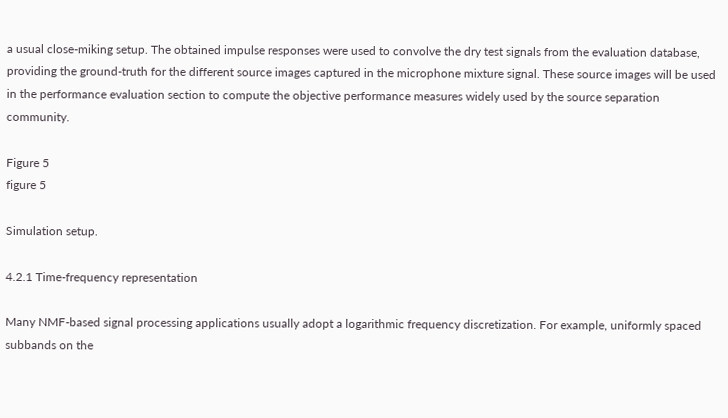a usual close-miking setup. The obtained impulse responses were used to convolve the dry test signals from the evaluation database, providing the ground-truth for the different source images captured in the microphone mixture signal. These source images will be used in the performance evaluation section to compute the objective performance measures widely used by the source separation community.

Figure 5
figure 5

Simulation setup.

4.2.1 Time-frequency representation

Many NMF-based signal processing applications usually adopt a logarithmic frequency discretization. For example, uniformly spaced subbands on the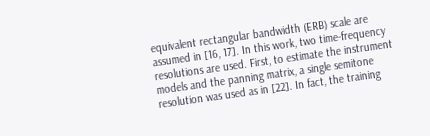equivalent rectangular bandwidth (ERB) scale are assumed in [16, 17]. In this work, two time-frequency resolutions are used. First, to estimate the instrument models and the panning matrix, a single semitone resolution was used as in [22]. In fact, the training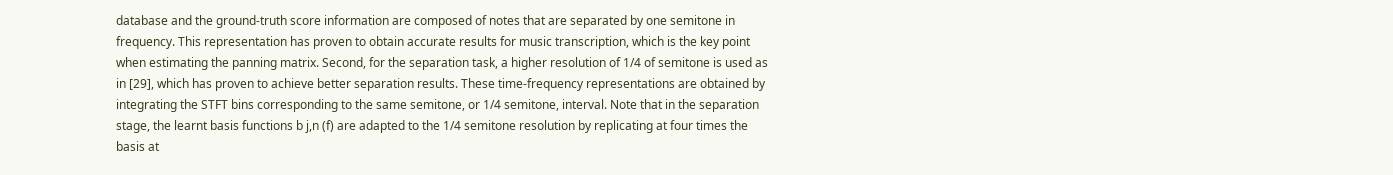database and the ground-truth score information are composed of notes that are separated by one semitone in frequency. This representation has proven to obtain accurate results for music transcription, which is the key point when estimating the panning matrix. Second, for the separation task, a higher resolution of 1/4 of semitone is used as in [29], which has proven to achieve better separation results. These time-frequency representations are obtained by integrating the STFT bins corresponding to the same semitone, or 1/4 semitone, interval. Note that in the separation stage, the learnt basis functions b j,n (f) are adapted to the 1/4 semitone resolution by replicating at four times the basis at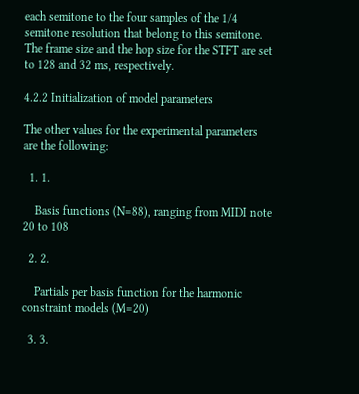each semitone to the four samples of the 1/4 semitone resolution that belong to this semitone. The frame size and the hop size for the STFT are set to 128 and 32 ms, respectively.

4.2.2 Initialization of model parameters

The other values for the experimental parameters are the following:

  1. 1.

    Basis functions (N=88), ranging from MIDI note 20 to 108

  2. 2.

    Partials per basis function for the harmonic constraint models (M=20)

  3. 3.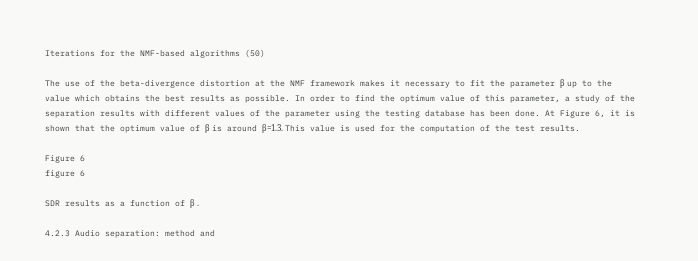Iterations for the NMF-based algorithms (50)

The use of the beta-divergence distortion at the NMF framework makes it necessary to fit the parameter β up to the value which obtains the best results as possible. In order to find the optimum value of this parameter, a study of the separation results with different values of the parameter using the testing database has been done. At Figure 6, it is shown that the optimum value of β is around β=1.3. This value is used for the computation of the test results.

Figure 6
figure 6

SDR results as a function of β .

4.2.3 Audio separation: method and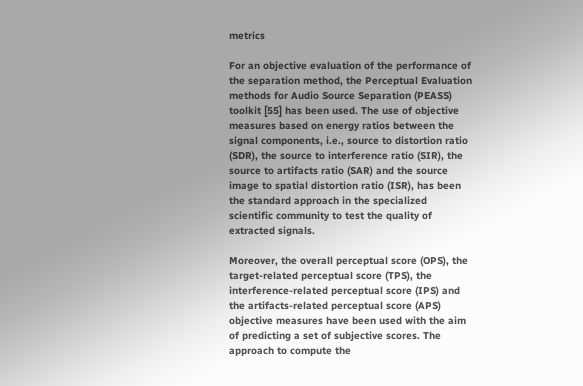metrics

For an objective evaluation of the performance of the separation method, the Perceptual Evaluation methods for Audio Source Separation (PEASS) toolkit [55] has been used. The use of objective measures based on energy ratios between the signal components, i.e., source to distortion ratio (SDR), the source to interference ratio (SIR), the source to artifacts ratio (SAR) and the source image to spatial distortion ratio (ISR), has been the standard approach in the specialized scientific community to test the quality of extracted signals.

Moreover, the overall perceptual score (OPS), the target-related perceptual score (TPS), the interference-related perceptual score (IPS) and the artifacts-related perceptual score (APS) objective measures have been used with the aim of predicting a set of subjective scores. The approach to compute the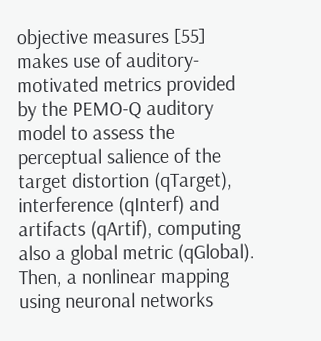objective measures [55] makes use of auditory-motivated metrics provided by the PEMO-Q auditory model to assess the perceptual salience of the target distortion (qTarget), interference (qInterf) and artifacts (qArtif), computing also a global metric (qGlobal). Then, a nonlinear mapping using neuronal networks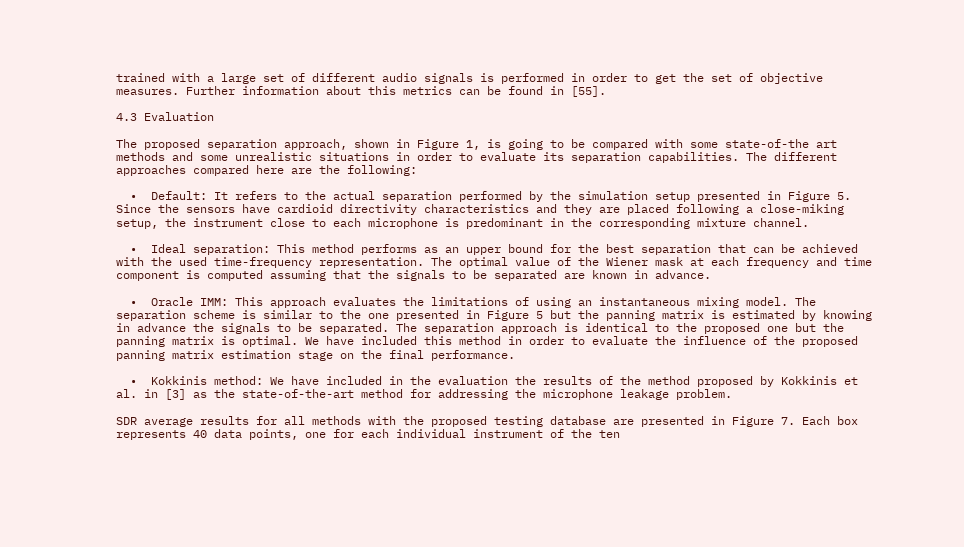trained with a large set of different audio signals is performed in order to get the set of objective measures. Further information about this metrics can be found in [55].

4.3 Evaluation

The proposed separation approach, shown in Figure 1, is going to be compared with some state-of-the art methods and some unrealistic situations in order to evaluate its separation capabilities. The different approaches compared here are the following:

  •  Default: It refers to the actual separation performed by the simulation setup presented in Figure 5. Since the sensors have cardioid directivity characteristics and they are placed following a close-miking setup, the instrument close to each microphone is predominant in the corresponding mixture channel.

  •  Ideal separation: This method performs as an upper bound for the best separation that can be achieved with the used time-frequency representation. The optimal value of the Wiener mask at each frequency and time component is computed assuming that the signals to be separated are known in advance.

  •  Oracle IMM: This approach evaluates the limitations of using an instantaneous mixing model. The separation scheme is similar to the one presented in Figure 5 but the panning matrix is estimated by knowing in advance the signals to be separated. The separation approach is identical to the proposed one but the panning matrix is optimal. We have included this method in order to evaluate the influence of the proposed panning matrix estimation stage on the final performance.

  •  Kokkinis method: We have included in the evaluation the results of the method proposed by Kokkinis et al. in [3] as the state-of-the-art method for addressing the microphone leakage problem.

SDR average results for all methods with the proposed testing database are presented in Figure 7. Each box represents 40 data points, one for each individual instrument of the ten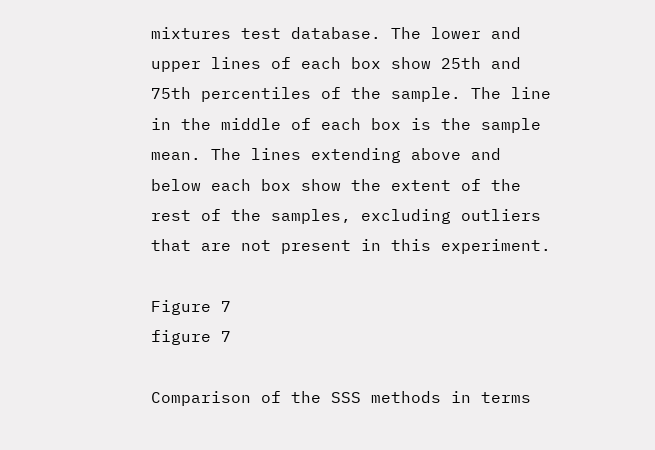mixtures test database. The lower and upper lines of each box show 25th and 75th percentiles of the sample. The line in the middle of each box is the sample mean. The lines extending above and below each box show the extent of the rest of the samples, excluding outliers that are not present in this experiment.

Figure 7
figure 7

Comparison of the SSS methods in terms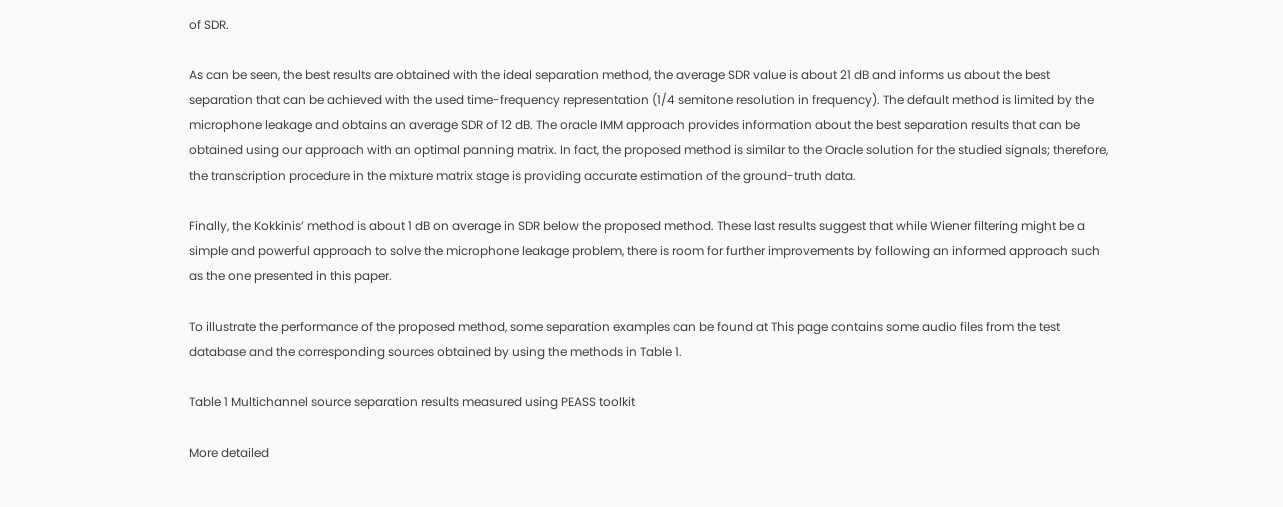of SDR.

As can be seen, the best results are obtained with the ideal separation method, the average SDR value is about 21 dB and informs us about the best separation that can be achieved with the used time-frequency representation (1/4 semitone resolution in frequency). The default method is limited by the microphone leakage and obtains an average SDR of 12 dB. The oracle IMM approach provides information about the best separation results that can be obtained using our approach with an optimal panning matrix. In fact, the proposed method is similar to the Oracle solution for the studied signals; therefore, the transcription procedure in the mixture matrix stage is providing accurate estimation of the ground-truth data.

Finally, the Kokkinis’ method is about 1 dB on average in SDR below the proposed method. These last results suggest that while Wiener filtering might be a simple and powerful approach to solve the microphone leakage problem, there is room for further improvements by following an informed approach such as the one presented in this paper.

To illustrate the performance of the proposed method, some separation examples can be found at This page contains some audio files from the test database and the corresponding sources obtained by using the methods in Table 1.

Table 1 Multichannel source separation results measured using PEASS toolkit

More detailed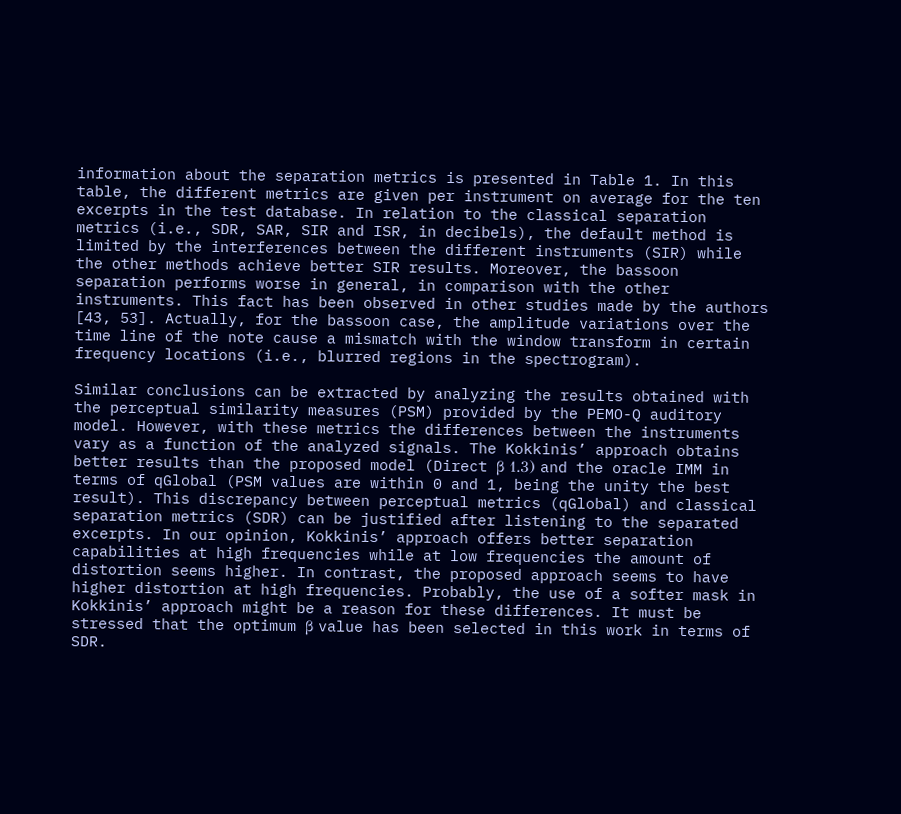information about the separation metrics is presented in Table 1. In this table, the different metrics are given per instrument on average for the ten excerpts in the test database. In relation to the classical separation metrics (i.e., SDR, SAR, SIR and ISR, in decibels), the default method is limited by the interferences between the different instruments (SIR) while the other methods achieve better SIR results. Moreover, the bassoon separation performs worse in general, in comparison with the other instruments. This fact has been observed in other studies made by the authors [43, 53]. Actually, for the bassoon case, the amplitude variations over the time line of the note cause a mismatch with the window transform in certain frequency locations (i.e., blurred regions in the spectrogram).

Similar conclusions can be extracted by analyzing the results obtained with the perceptual similarity measures (PSM) provided by the PEMO-Q auditory model. However, with these metrics the differences between the instruments vary as a function of the analyzed signals. The Kokkinis’ approach obtains better results than the proposed model (Direct β 1.3) and the oracle IMM in terms of qGlobal (PSM values are within 0 and 1, being the unity the best result). This discrepancy between perceptual metrics (qGlobal) and classical separation metrics (SDR) can be justified after listening to the separated excerpts. In our opinion, Kokkinis’ approach offers better separation capabilities at high frequencies while at low frequencies the amount of distortion seems higher. In contrast, the proposed approach seems to have higher distortion at high frequencies. Probably, the use of a softer mask in Kokkinis’ approach might be a reason for these differences. It must be stressed that the optimum β value has been selected in this work in terms of SDR.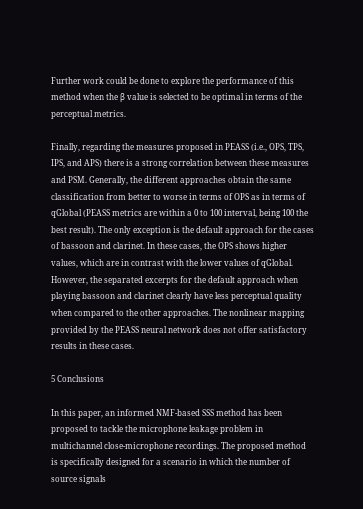Further work could be done to explore the performance of this method when the β value is selected to be optimal in terms of the perceptual metrics.

Finally, regarding the measures proposed in PEASS (i.e., OPS, TPS, IPS, and APS) there is a strong correlation between these measures and PSM. Generally, the different approaches obtain the same classification from better to worse in terms of OPS as in terms of qGlobal (PEASS metrics are within a 0 to 100 interval, being 100 the best result). The only exception is the default approach for the cases of bassoon and clarinet. In these cases, the OPS shows higher values, which are in contrast with the lower values of qGlobal. However, the separated excerpts for the default approach when playing bassoon and clarinet clearly have less perceptual quality when compared to the other approaches. The nonlinear mapping provided by the PEASS neural network does not offer satisfactory results in these cases.

5 Conclusions

In this paper, an informed NMF-based SSS method has been proposed to tackle the microphone leakage problem in multichannel close-microphone recordings. The proposed method is specifically designed for a scenario in which the number of source signals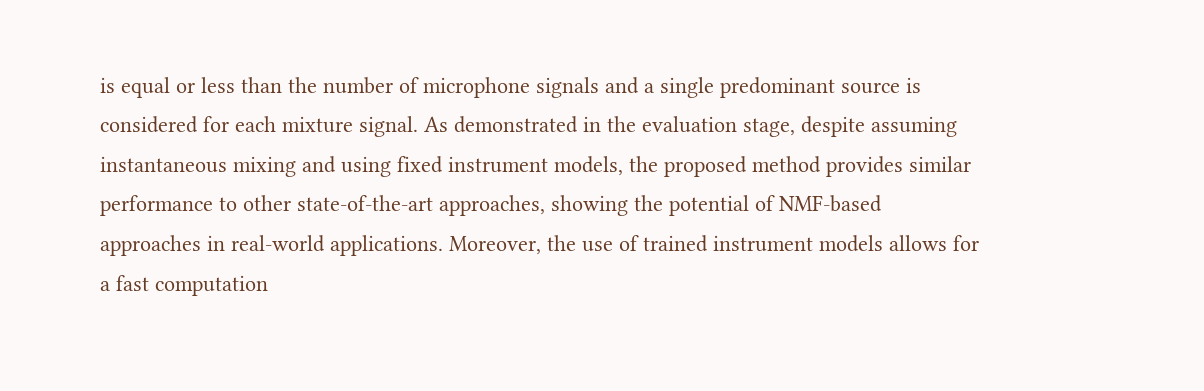is equal or less than the number of microphone signals and a single predominant source is considered for each mixture signal. As demonstrated in the evaluation stage, despite assuming instantaneous mixing and using fixed instrument models, the proposed method provides similar performance to other state-of-the-art approaches, showing the potential of NMF-based approaches in real-world applications. Moreover, the use of trained instrument models allows for a fast computation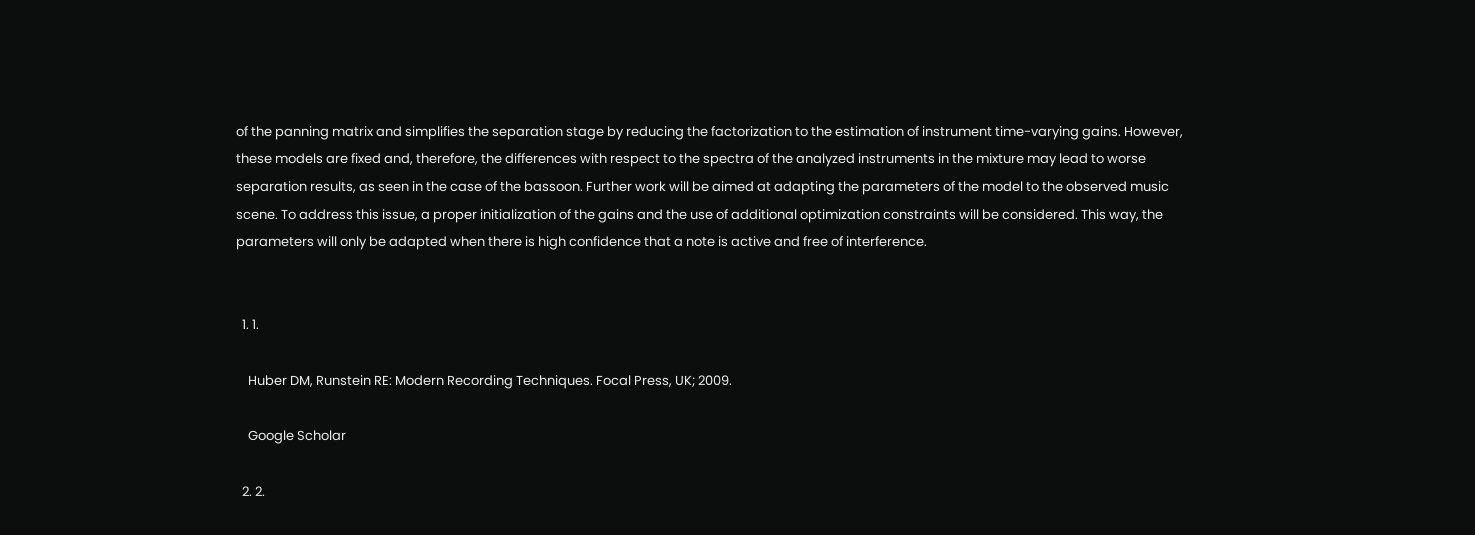of the panning matrix and simplifies the separation stage by reducing the factorization to the estimation of instrument time-varying gains. However, these models are fixed and, therefore, the differences with respect to the spectra of the analyzed instruments in the mixture may lead to worse separation results, as seen in the case of the bassoon. Further work will be aimed at adapting the parameters of the model to the observed music scene. To address this issue, a proper initialization of the gains and the use of additional optimization constraints will be considered. This way, the parameters will only be adapted when there is high confidence that a note is active and free of interference.


  1. 1.

    Huber DM, Runstein RE: Modern Recording Techniques. Focal Press, UK; 2009.

    Google Scholar

  2. 2.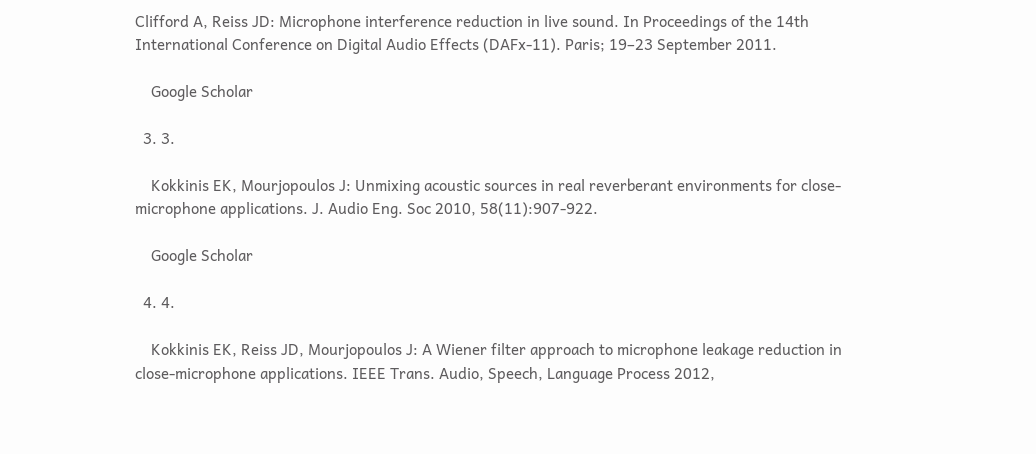Clifford A, Reiss JD: Microphone interference reduction in live sound. In Proceedings of the 14th International Conference on Digital Audio Effects (DAFx-11). Paris; 19–23 September 2011.

    Google Scholar

  3. 3.

    Kokkinis EK, Mourjopoulos J: Unmixing acoustic sources in real reverberant environments for close-microphone applications. J. Audio Eng. Soc 2010, 58(11):907-922.

    Google Scholar

  4. 4.

    Kokkinis EK, Reiss JD, Mourjopoulos J: A Wiener filter approach to microphone leakage reduction in close-microphone applications. IEEE Trans. Audio, Speech, Language Process 2012,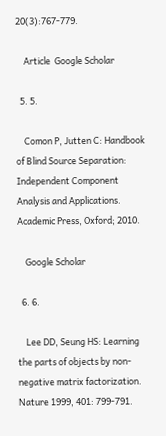20(3):767-779.

    Article  Google Scholar

  5. 5.

    Comon P, Jutten C: Handbook of Blind Source Separation: Independent Component Analysis and Applications. Academic Press, Oxford; 2010.

    Google Scholar

  6. 6.

    Lee DD, Seung HS: Learning the parts of objects by non-negative matrix factorization. Nature 1999, 401: 799-791.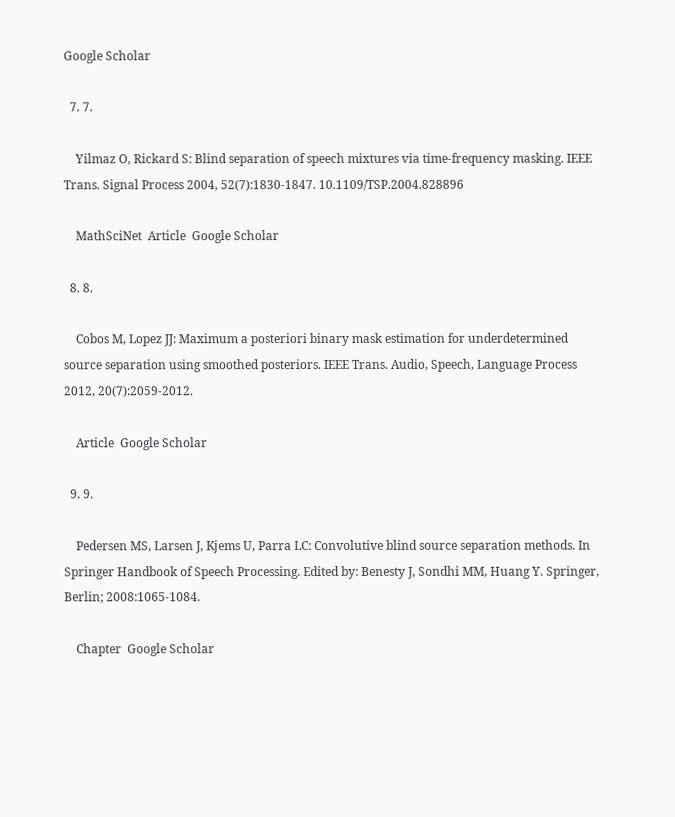Google Scholar

  7. 7.

    Yilmaz O, Rickard S: Blind separation of speech mixtures via time-frequency masking. IEEE Trans. Signal Process 2004, 52(7):1830-1847. 10.1109/TSP.2004.828896

    MathSciNet  Article  Google Scholar

  8. 8.

    Cobos M, Lopez JJ: Maximum a posteriori binary mask estimation for underdetermined source separation using smoothed posteriors. IEEE Trans. Audio, Speech, Language Process 2012, 20(7):2059-2012.

    Article  Google Scholar

  9. 9.

    Pedersen MS, Larsen J, Kjems U, Parra LC: Convolutive blind source separation methods. In Springer Handbook of Speech Processing. Edited by: Benesty J, Sondhi MM, Huang Y. Springer, Berlin; 2008:1065-1084.

    Chapter  Google Scholar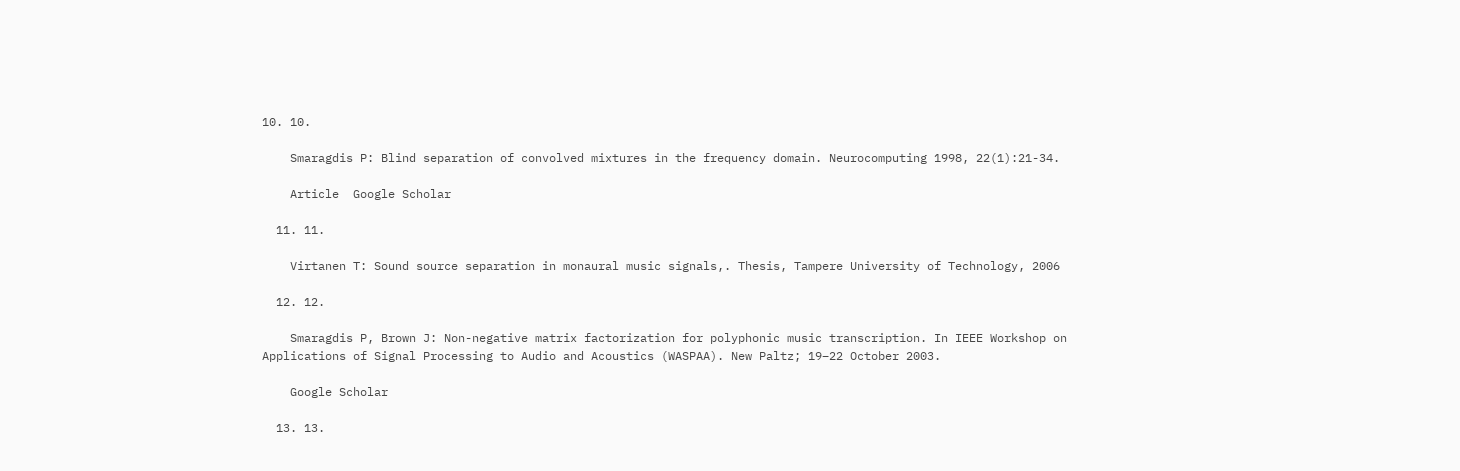10. 10.

    Smaragdis P: Blind separation of convolved mixtures in the frequency domain. Neurocomputing 1998, 22(1):21-34.

    Article  Google Scholar

  11. 11.

    Virtanen T: Sound source separation in monaural music signals,. Thesis, Tampere University of Technology, 2006

  12. 12.

    Smaragdis P, Brown J: Non-negative matrix factorization for polyphonic music transcription. In IEEE Workshop on Applications of Signal Processing to Audio and Acoustics (WASPAA). New Paltz; 19–22 October 2003.

    Google Scholar

  13. 13.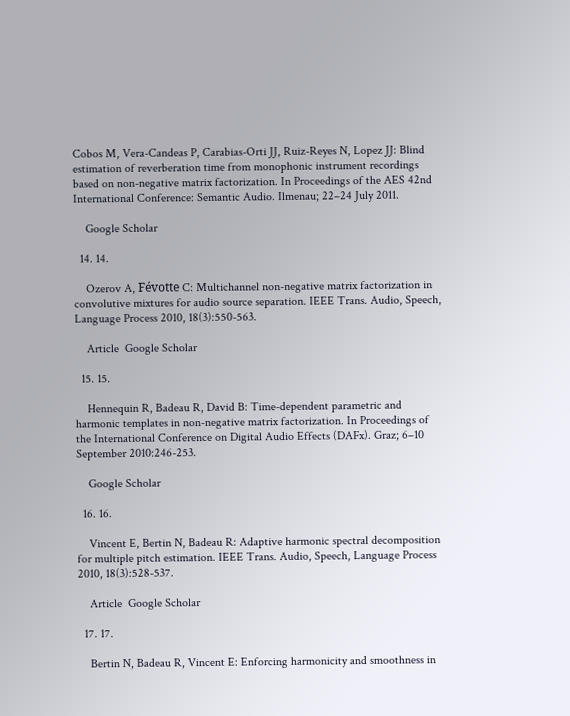Cobos M, Vera-Candeas P, Carabias-Orti JJ, Ruiz-Reyes N, Lopez JJ: Blind estimation of reverberation time from monophonic instrument recordings based on non-negative matrix factorization. In Proceedings of the AES 42nd International Conference: Semantic Audio. Ilmenau; 22–24 July 2011.

    Google Scholar

  14. 14.

    Ozerov A, Févotte C: Multichannel non-negative matrix factorization in convolutive mixtures for audio source separation. IEEE Trans. Audio, Speech, Language Process 2010, 18(3):550-563.

    Article  Google Scholar

  15. 15.

    Hennequin R, Badeau R, David B: Time-dependent parametric and harmonic templates in non-negative matrix factorization. In Proceedings of the International Conference on Digital Audio Effects (DAFx). Graz; 6–10 September 2010:246-253.

    Google Scholar

  16. 16.

    Vincent E, Bertin N, Badeau R: Adaptive harmonic spectral decomposition for multiple pitch estimation. IEEE Trans. Audio, Speech, Language Process 2010, 18(3):528-537.

    Article  Google Scholar

  17. 17.

    Bertin N, Badeau R, Vincent E: Enforcing harmonicity and smoothness in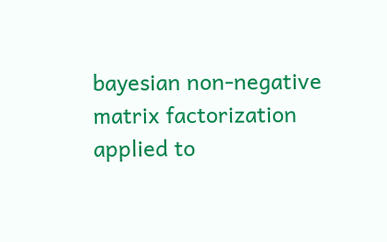bayesian non-negative matrix factorization applied to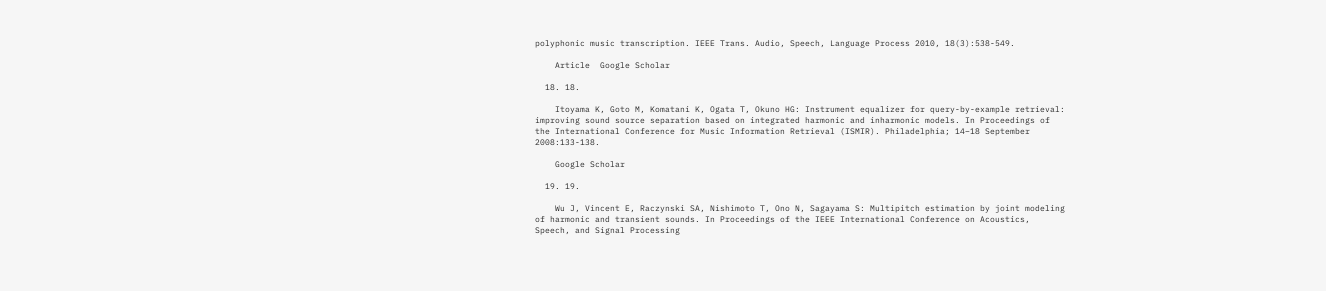polyphonic music transcription. IEEE Trans. Audio, Speech, Language Process 2010, 18(3):538-549.

    Article  Google Scholar

  18. 18.

    Itoyama K, Goto M, Komatani K, Ogata T, Okuno HG: Instrument equalizer for query-by-example retrieval: improving sound source separation based on integrated harmonic and inharmonic models. In Proceedings of the International Conference for Music Information Retrieval (ISMIR). Philadelphia; 14–18 September 2008:133-138.

    Google Scholar

  19. 19.

    Wu J, Vincent E, Raczynski SA, Nishimoto T, Ono N, Sagayama S: Multipitch estimation by joint modeling of harmonic and transient sounds. In Proceedings of the IEEE International Conference on Acoustics, Speech, and Signal Processing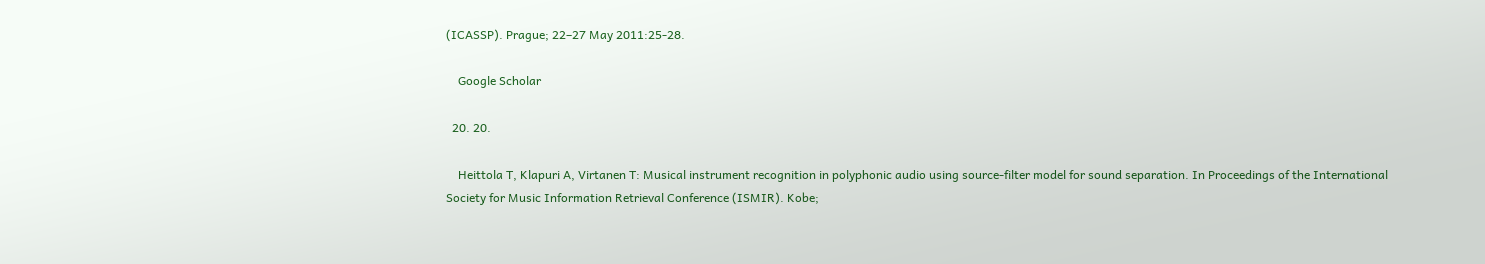(ICASSP). Prague; 22–27 May 2011:25-28.

    Google Scholar

  20. 20.

    Heittola T, Klapuri A, Virtanen T: Musical instrument recognition in polyphonic audio using source-filter model for sound separation. In Proceedings of the International Society for Music Information Retrieval Conference (ISMIR). Kobe;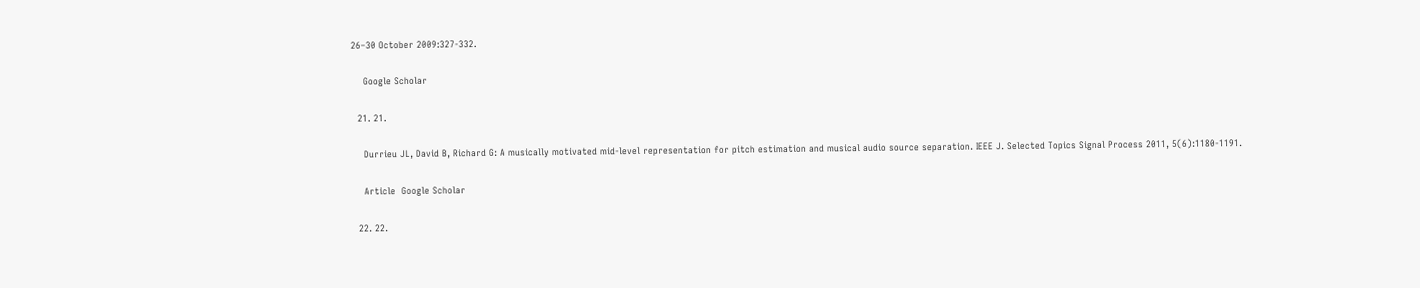26–30 October 2009:327-332.

    Google Scholar

  21. 21.

    Durrieu JL, David B, Richard G: A musically motivated mid-level representation for pitch estimation and musical audio source separation. IEEE J. Selected Topics Signal Process 2011, 5(6):1180-1191.

    Article  Google Scholar

  22. 22.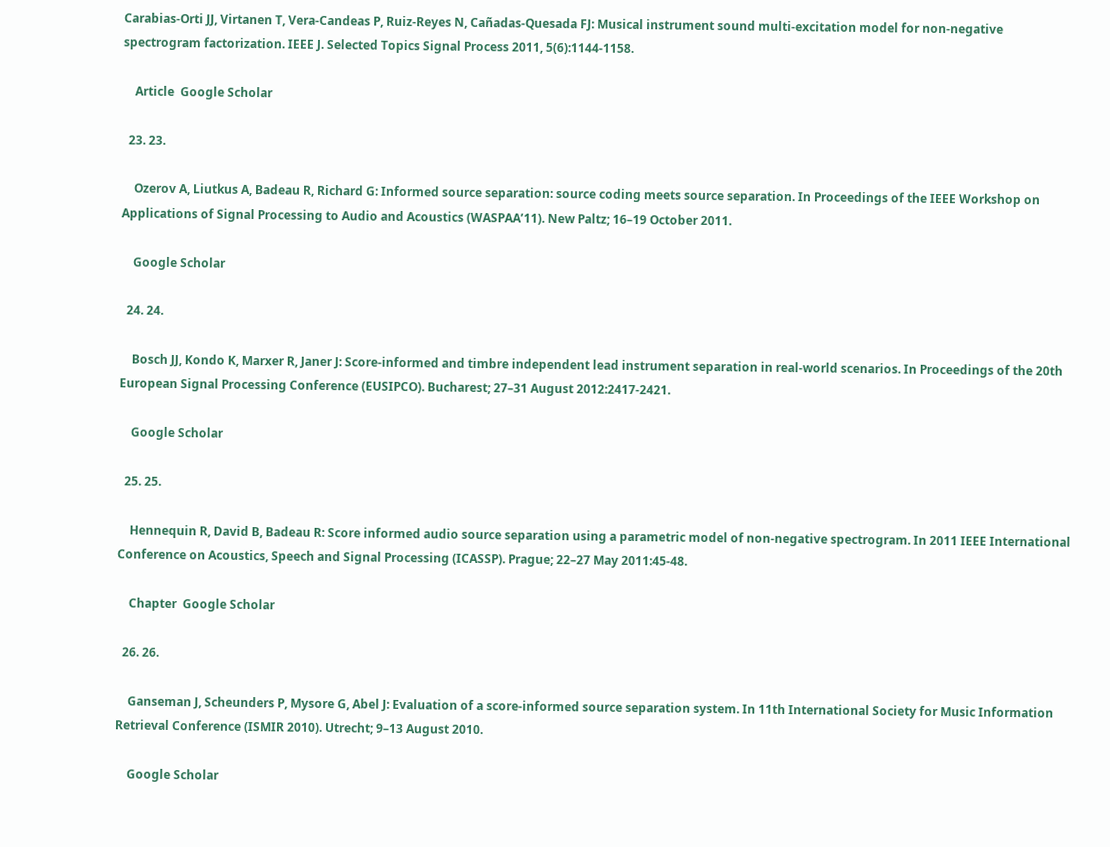Carabias-Orti JJ, Virtanen T, Vera-Candeas P, Ruiz-Reyes N, Cañadas-Quesada FJ: Musical instrument sound multi-excitation model for non-negative spectrogram factorization. IEEE J. Selected Topics Signal Process 2011, 5(6):1144-1158.

    Article  Google Scholar

  23. 23.

    Ozerov A, Liutkus A, Badeau R, Richard G: Informed source separation: source coding meets source separation. In Proceedings of the IEEE Workshop on Applications of Signal Processing to Audio and Acoustics (WASPAA’11). New Paltz; 16–19 October 2011.

    Google Scholar

  24. 24.

    Bosch JJ, Kondo K, Marxer R, Janer J: Score-informed and timbre independent lead instrument separation in real-world scenarios. In Proceedings of the 20th European Signal Processing Conference (EUSIPCO). Bucharest; 27–31 August 2012:2417-2421.

    Google Scholar

  25. 25.

    Hennequin R, David B, Badeau R: Score informed audio source separation using a parametric model of non-negative spectrogram. In 2011 IEEE International Conference on Acoustics, Speech and Signal Processing (ICASSP). Prague; 22–27 May 2011:45-48.

    Chapter  Google Scholar

  26. 26.

    Ganseman J, Scheunders P, Mysore G, Abel J: Evaluation of a score-informed source separation system. In 11th International Society for Music Information Retrieval Conference (ISMIR 2010). Utrecht; 9–13 August 2010.

    Google Scholar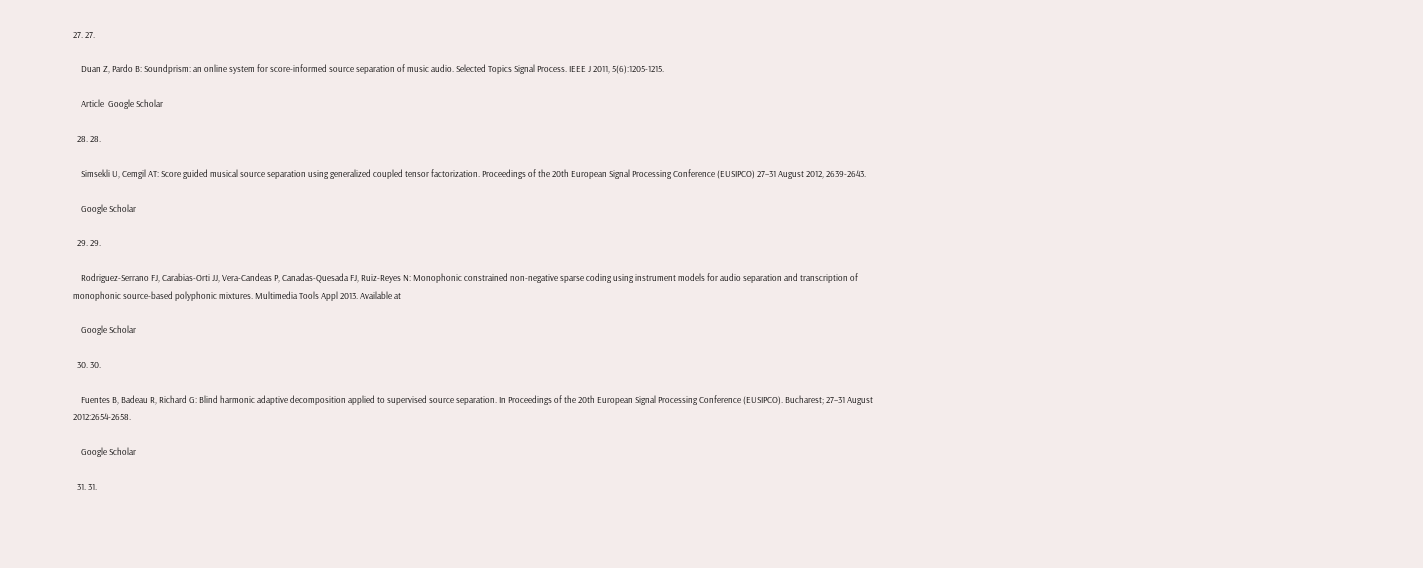27. 27.

    Duan Z, Pardo B: Soundprism: an online system for score-informed source separation of music audio. Selected Topics Signal Process. IEEE J 2011, 5(6):1205-1215.

    Article  Google Scholar

  28. 28.

    Simsekli U, Cemgil AT: Score guided musical source separation using generalized coupled tensor factorization. Proceedings of the 20th European Signal Processing Conference (EUSIPCO) 27–31 August 2012, 2639-2643.

    Google Scholar

  29. 29.

    Rodriguez-Serrano FJ, Carabias-Orti JJ, Vera-Candeas P, Canadas-Quesada FJ, Ruiz-Reyes N: Monophonic constrained non-negative sparse coding using instrument models for audio separation and transcription of monophonic source-based polyphonic mixtures. Multimedia Tools Appl 2013. Available at

    Google Scholar

  30. 30.

    Fuentes B, Badeau R, Richard G: Blind harmonic adaptive decomposition applied to supervised source separation. In Proceedings of the 20th European Signal Processing Conference (EUSIPCO). Bucharest; 27–31 August 2012:2654-2658.

    Google Scholar

  31. 31.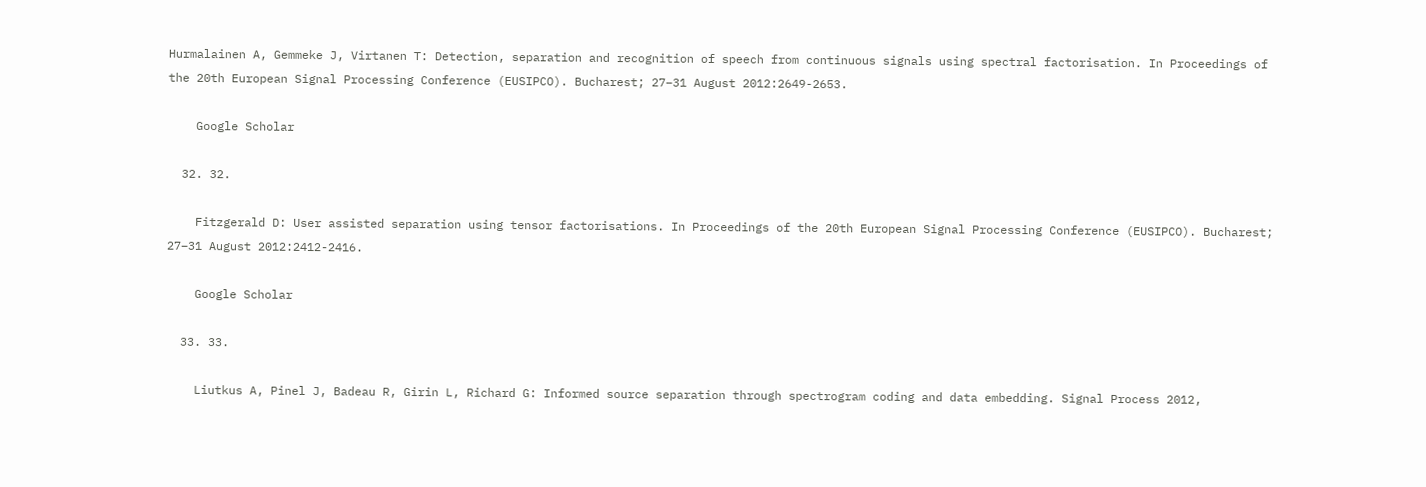Hurmalainen A, Gemmeke J, Virtanen T: Detection, separation and recognition of speech from continuous signals using spectral factorisation. In Proceedings of the 20th European Signal Processing Conference (EUSIPCO). Bucharest; 27–31 August 2012:2649-2653.

    Google Scholar

  32. 32.

    Fitzgerald D: User assisted separation using tensor factorisations. In Proceedings of the 20th European Signal Processing Conference (EUSIPCO). Bucharest; 27–31 August 2012:2412-2416.

    Google Scholar

  33. 33.

    Liutkus A, Pinel J, Badeau R, Girin L, Richard G: Informed source separation through spectrogram coding and data embedding. Signal Process 2012,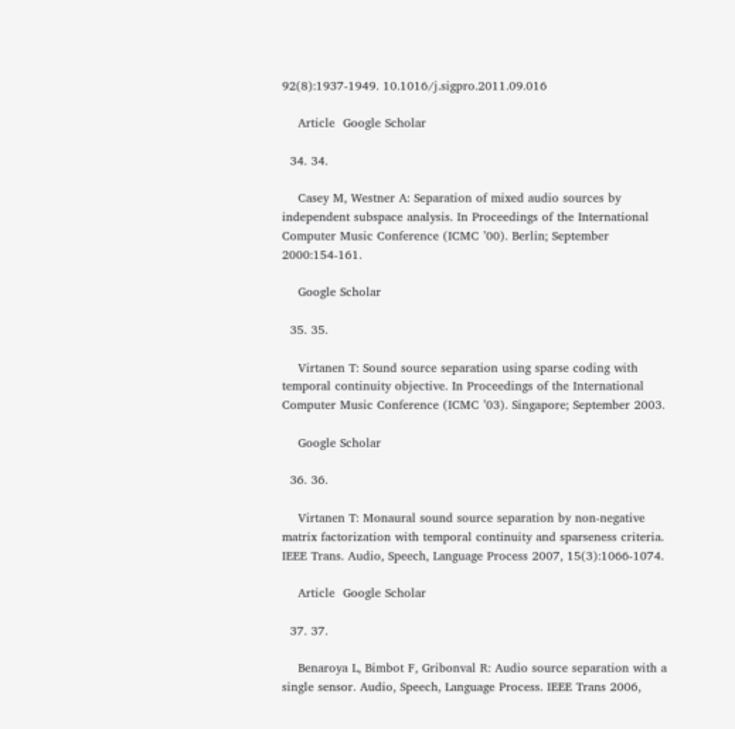92(8):1937-1949. 10.1016/j.sigpro.2011.09.016

    Article  Google Scholar

  34. 34.

    Casey M, Westner A: Separation of mixed audio sources by independent subspace analysis. In Proceedings of the International Computer Music Conference (ICMC ’00). Berlin; September 2000:154-161.

    Google Scholar

  35. 35.

    Virtanen T: Sound source separation using sparse coding with temporal continuity objective. In Proceedings of the International Computer Music Conference (ICMC ’03). Singapore; September 2003.

    Google Scholar

  36. 36.

    Virtanen T: Monaural sound source separation by non-negative matrix factorization with temporal continuity and sparseness criteria. IEEE Trans. Audio, Speech, Language Process 2007, 15(3):1066-1074.

    Article  Google Scholar

  37. 37.

    Benaroya L, Bimbot F, Gribonval R: Audio source separation with a single sensor. Audio, Speech, Language Process. IEEE Trans 2006,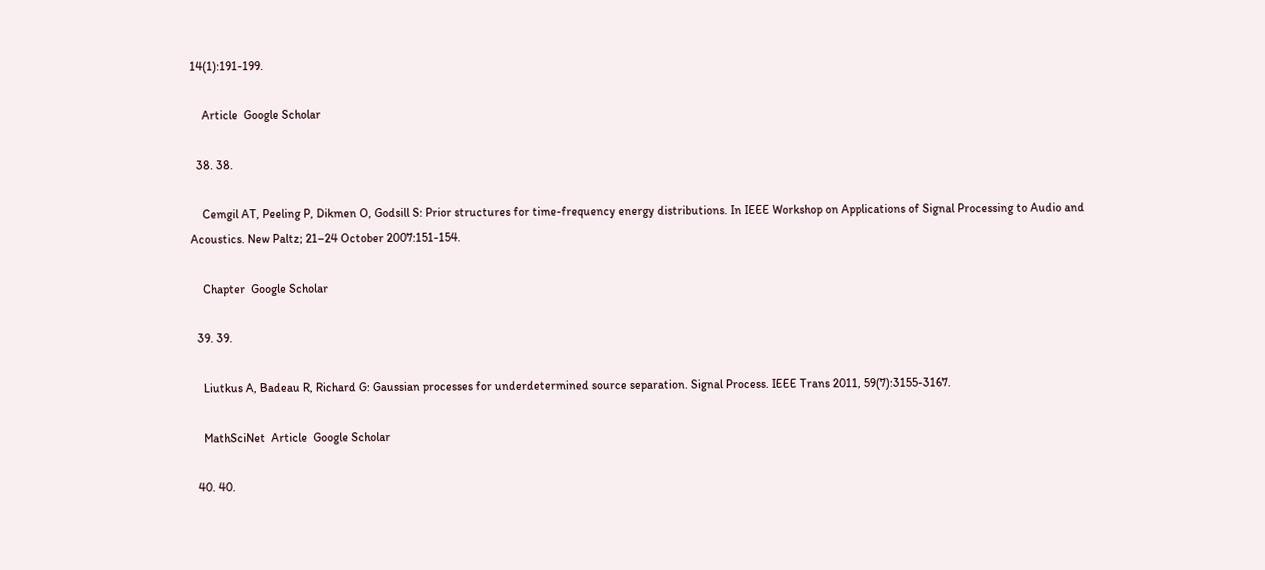14(1):191-199.

    Article  Google Scholar

  38. 38.

    Cemgil AT, Peeling P, Dikmen O, Godsill S: Prior structures for time-frequency energy distributions. In IEEE Workshop on Applications of Signal Processing to Audio and Acoustics. New Paltz; 21–24 October 2007:151-154.

    Chapter  Google Scholar

  39. 39.

    Liutkus A, Badeau R, Richard G: Gaussian processes for underdetermined source separation. Signal Process. IEEE Trans 2011, 59(7):3155-3167.

    MathSciNet  Article  Google Scholar

  40. 40.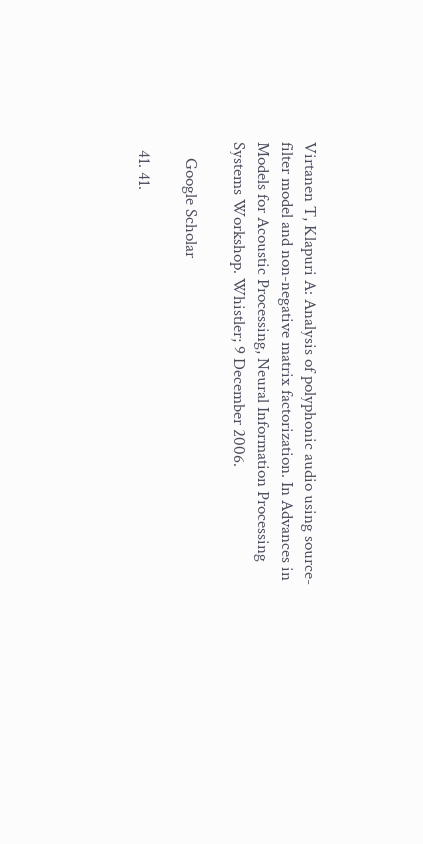Virtanen T, Klapuri A: Analysis of polyphonic audio using source-filter model and non-negative matrix factorization. In Advances in Models for Acoustic Processing, Neural Information Processing Systems Workshop. Whistler; 9 December 2006.

    Google Scholar

  41. 41.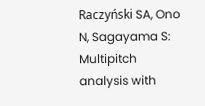Raczyński SA, Ono N, Sagayama S: Multipitch analysis with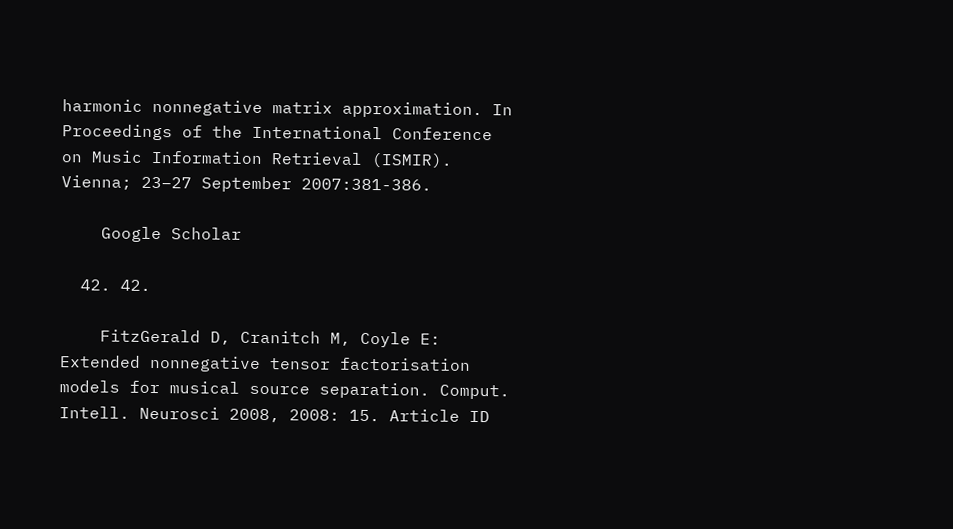harmonic nonnegative matrix approximation. In Proceedings of the International Conference on Music Information Retrieval (ISMIR). Vienna; 23–27 September 2007:381-386.

    Google Scholar

  42. 42.

    FitzGerald D, Cranitch M, Coyle E: Extended nonnegative tensor factorisation models for musical source separation. Comput. Intell. Neurosci 2008, 2008: 15. Article ID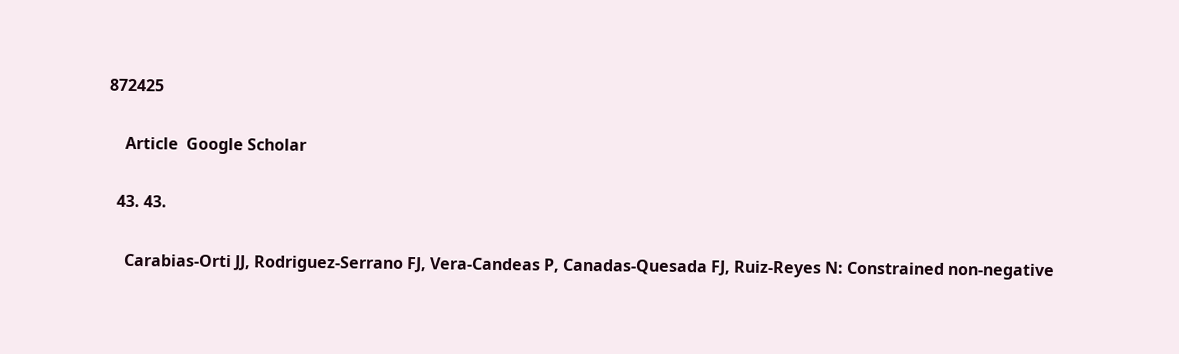872425

    Article  Google Scholar

  43. 43.

    Carabias-Orti JJ, Rodriguez-Serrano FJ, Vera-Candeas P, Canadas-Quesada FJ, Ruiz-Reyes N: Constrained non-negative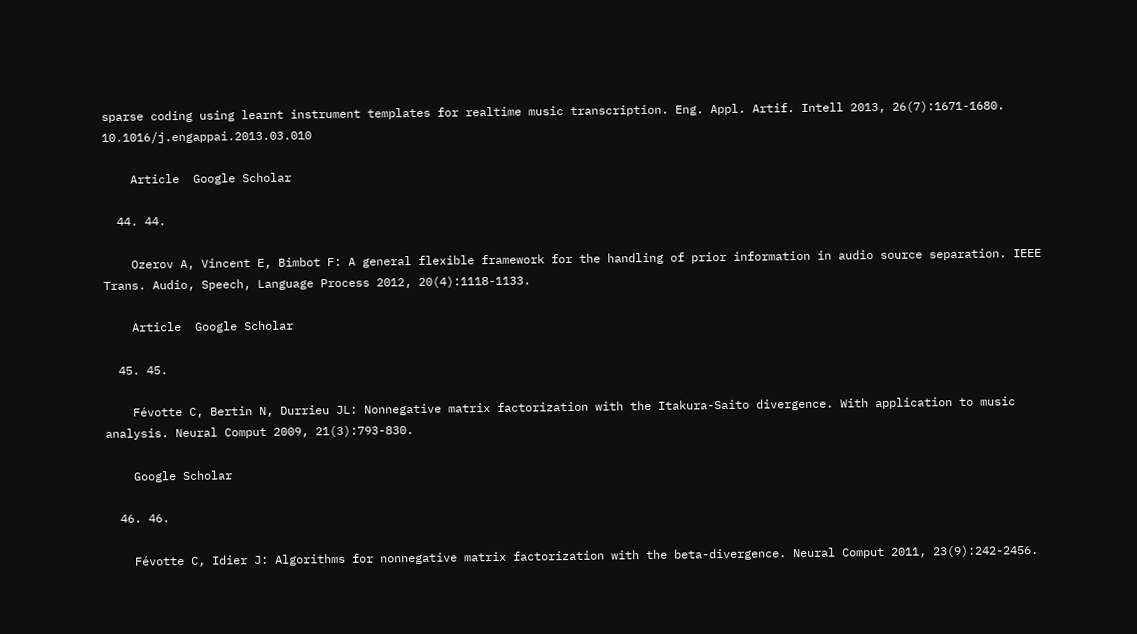sparse coding using learnt instrument templates for realtime music transcription. Eng. Appl. Artif. Intell 2013, 26(7):1671-1680. 10.1016/j.engappai.2013.03.010

    Article  Google Scholar

  44. 44.

    Ozerov A, Vincent E, Bimbot F: A general flexible framework for the handling of prior information in audio source separation. IEEE Trans. Audio, Speech, Language Process 2012, 20(4):1118-1133.

    Article  Google Scholar

  45. 45.

    Févotte C, Bertin N, Durrieu JL: Nonnegative matrix factorization with the Itakura-Saito divergence. With application to music analysis. Neural Comput 2009, 21(3):793-830.

    Google Scholar

  46. 46.

    Févotte C, Idier J: Algorithms for nonnegative matrix factorization with the beta-divergence. Neural Comput 2011, 23(9):242-2456.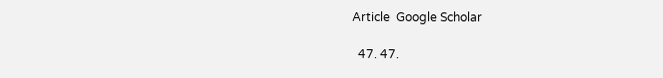Article  Google Scholar

  47. 47.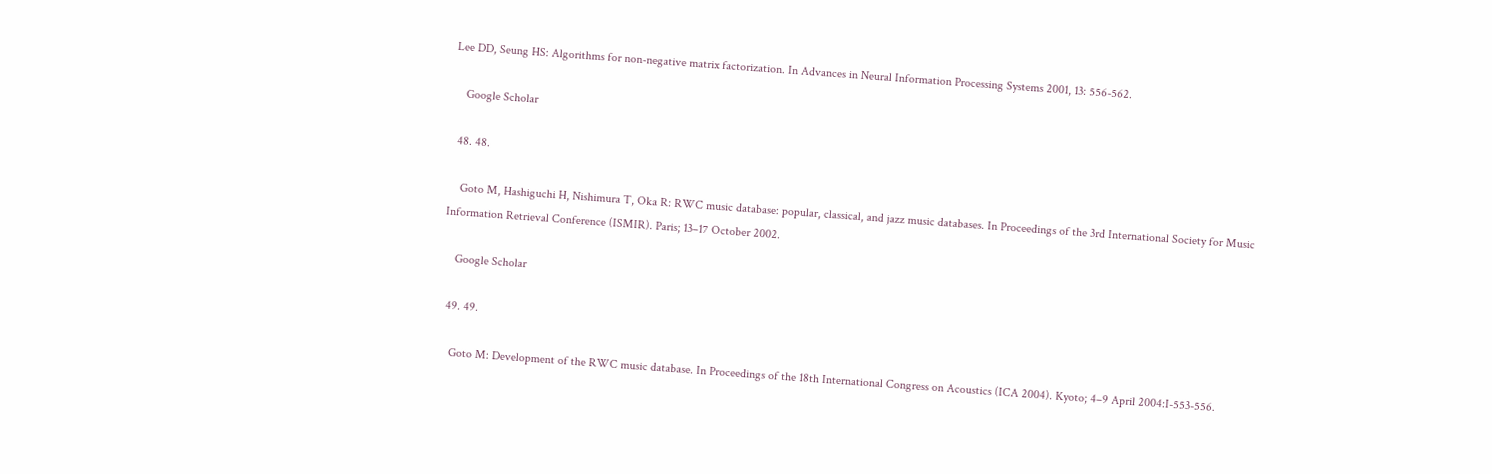Lee DD, Seung HS: Algorithms for non-negative matrix factorization. In Advances in Neural Information Processing Systems 2001, 13: 556-562.

    Google Scholar

  48. 48.

    Goto M, Hashiguchi H, Nishimura T, Oka R: RWC music database: popular, classical, and jazz music databases. In Proceedings of the 3rd International Society for Music Information Retrieval Conference (ISMIR). Paris; 13–17 October 2002.

    Google Scholar

  49. 49.

    Goto M: Development of the RWC music database. In Proceedings of the 18th International Congress on Acoustics (ICA 2004). Kyoto; 4–9 April 2004:I-553-556.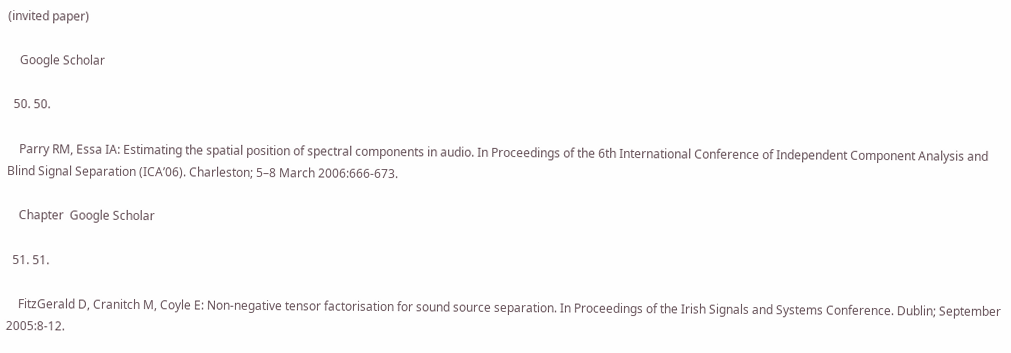(invited paper)

    Google Scholar

  50. 50.

    Parry RM, Essa IA: Estimating the spatial position of spectral components in audio. In Proceedings of the 6th International Conference of Independent Component Analysis and Blind Signal Separation (ICA’06). Charleston; 5–8 March 2006:666-673.

    Chapter  Google Scholar

  51. 51.

    FitzGerald D, Cranitch M, Coyle E: Non-negative tensor factorisation for sound source separation. In Proceedings of the Irish Signals and Systems Conference. Dublin; September 2005:8-12.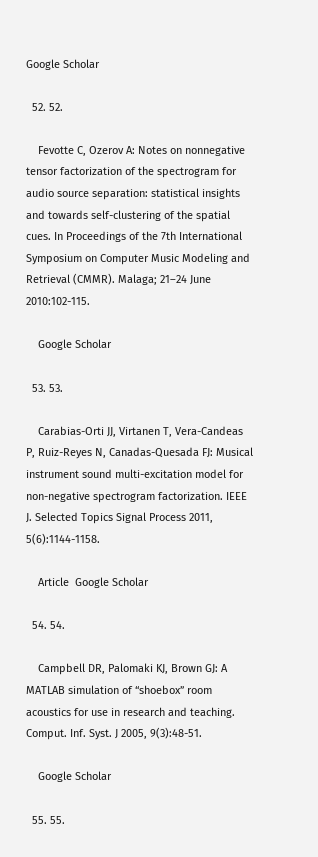Google Scholar

  52. 52.

    Fevotte C, Ozerov A: Notes on nonnegative tensor factorization of the spectrogram for audio source separation: statistical insights and towards self-clustering of the spatial cues. In Proceedings of the 7th International Symposium on Computer Music Modeling and Retrieval (CMMR). Malaga; 21–24 June 2010:102-115.

    Google Scholar

  53. 53.

    Carabias-Orti JJ, Virtanen T, Vera-Candeas P, Ruiz-Reyes N, Canadas-Quesada FJ: Musical instrument sound multi-excitation model for non-negative spectrogram factorization. IEEE J. Selected Topics Signal Process 2011, 5(6):1144-1158.

    Article  Google Scholar

  54. 54.

    Campbell DR, Palomaki KJ, Brown GJ: A MATLAB simulation of “shoebox” room acoustics for use in research and teaching. Comput. Inf. Syst. J 2005, 9(3):48-51.

    Google Scholar

  55. 55.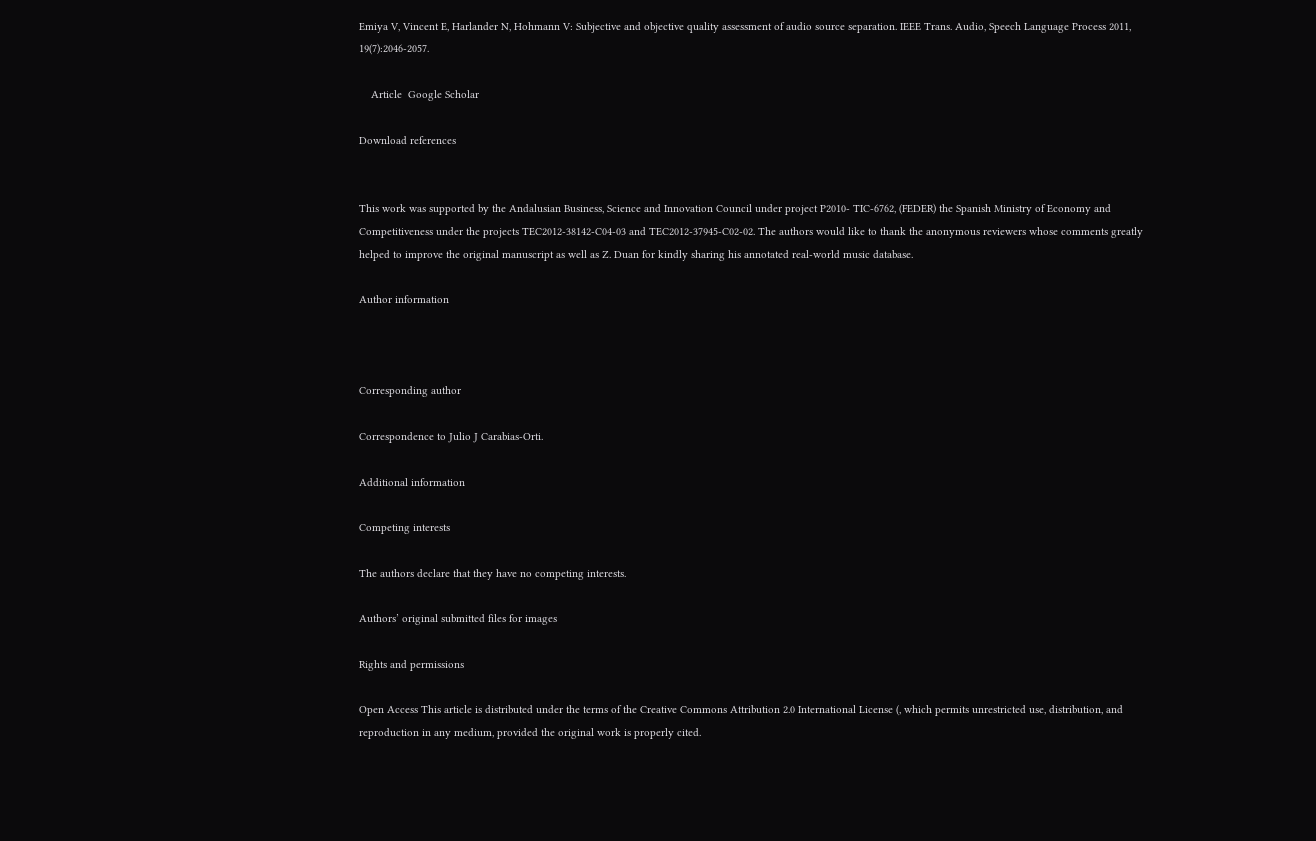Emiya V, Vincent E, Harlander N, Hohmann V: Subjective and objective quality assessment of audio source separation. IEEE Trans. Audio, Speech Language Process 2011, 19(7):2046-2057.

    Article  Google Scholar

Download references


This work was supported by the Andalusian Business, Science and Innovation Council under project P2010- TIC-6762, (FEDER) the Spanish Ministry of Economy and Competitiveness under the projects TEC2012-38142-C04-03 and TEC2012-37945-C02-02. The authors would like to thank the anonymous reviewers whose comments greatly helped to improve the original manuscript as well as Z. Duan for kindly sharing his annotated real-world music database.

Author information



Corresponding author

Correspondence to Julio J Carabias-Orti.

Additional information

Competing interests

The authors declare that they have no competing interests.

Authors’ original submitted files for images

Rights and permissions

Open Access This article is distributed under the terms of the Creative Commons Attribution 2.0 International License (, which permits unrestricted use, distribution, and reproduction in any medium, provided the original work is properly cited.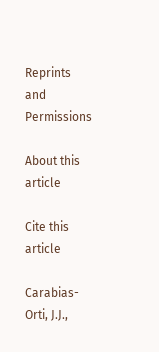Reprints and Permissions

About this article

Cite this article

Carabias-Orti, J.J.,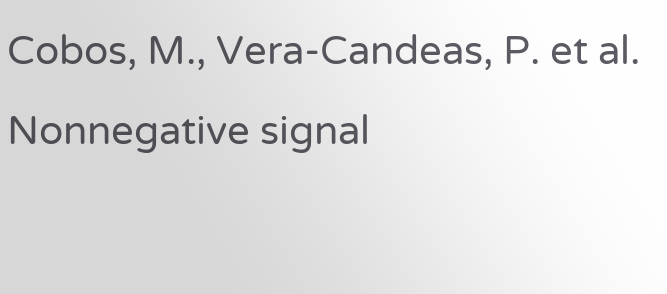Cobos, M., Vera-Candeas, P. et al. Nonnegative signal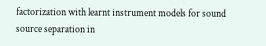factorization with learnt instrument models for sound source separation in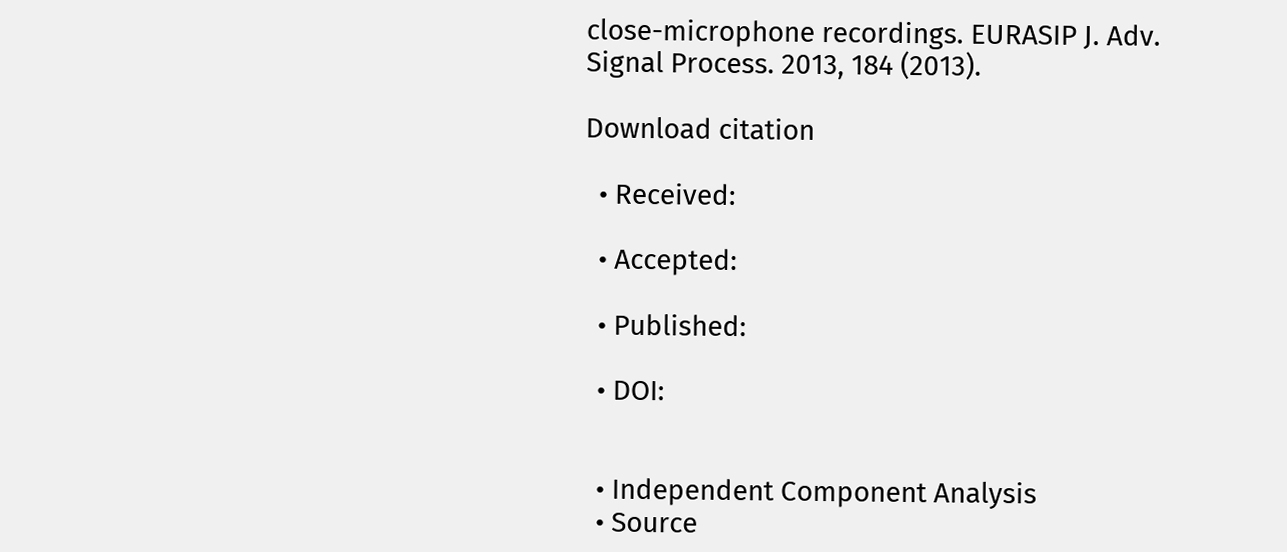close-microphone recordings. EURASIP J. Adv. Signal Process. 2013, 184 (2013).

Download citation

  • Received:

  • Accepted:

  • Published:

  • DOI:


  • Independent Component Analysis
  • Source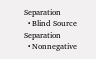Separation
  • Blind Source Separation
  • Nonnegative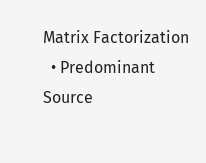Matrix Factorization
  • Predominant Source